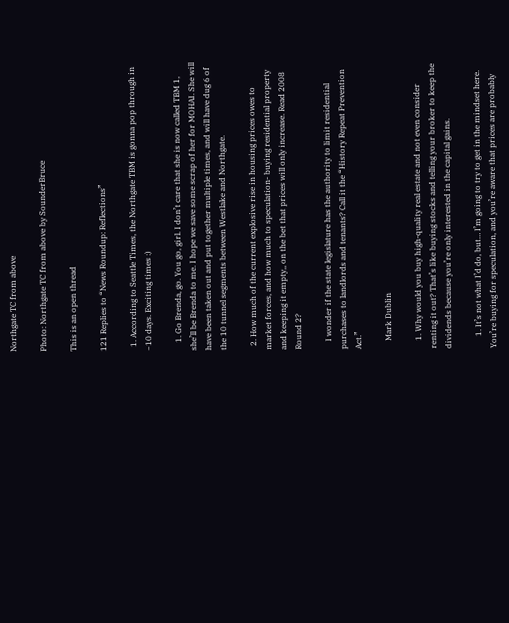Northgate TC from above

Photo: Northgate TC from above by SounderBruce

This is an open thread

121 Replies to “News Roundup: Reflections”

  1. According to Seattle Times, the Northgate TBM is gonna pop through in ~10 days. Exciting times :)

    1. Go Brenda, go. You go, girl. I don’t care that she is now called TBM 1, she’ll be Brenda to me. I hope we save some scrap of her for MOHAI. She will have been taken out and put together multiple times, and will have dug 6 of the 10 tunnel segments between Westlake and Northgate.

  2. How much of the current explosive rise in housing prices owes to market forces, and how much to speculation- buying residential property and keeping it empty,, on the bet that prices will only increase. Read 2008 Round 2?

    I wonder if the state legislature has the authority to limit residential purchases to landlords and tenants? Call it the “History Repeat Prevention Act.”

    Mark Dublin

    1. Why would you buy high-quality real estate and not even consider renting it out? That’s like buying stocks and telling your broker to keep the dividends because you’re only interested in the capital gains.

      1. It’s not what I’d do, but… I’m going to try to get in the mindset here. You’re buying for speculation, and you’re aware that prices are probably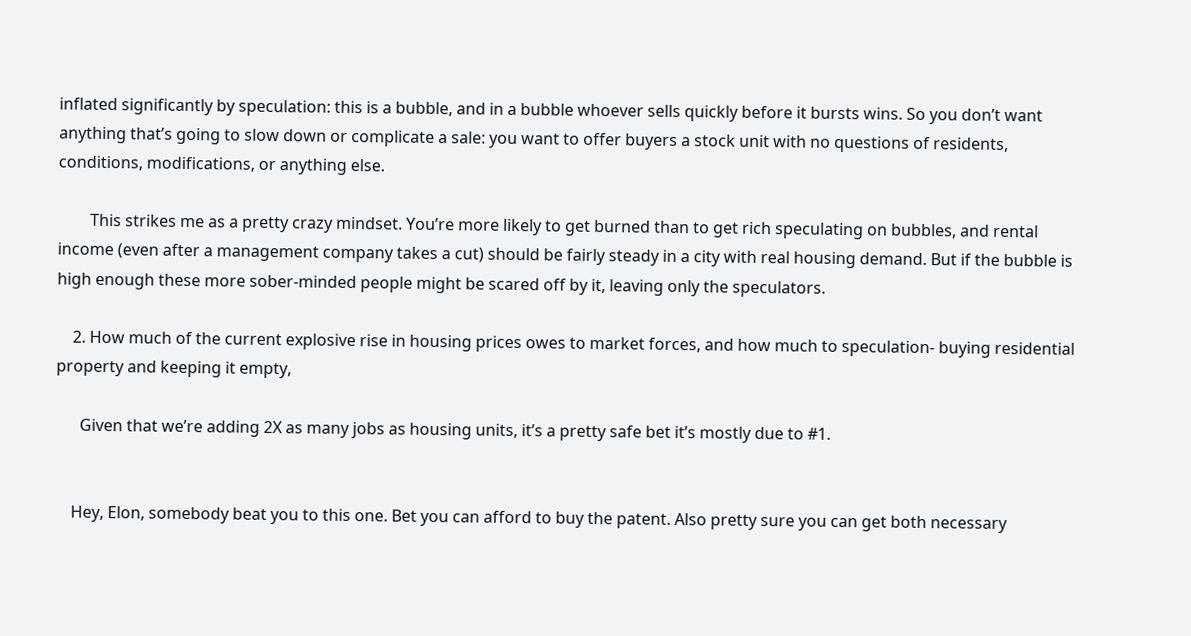inflated significantly by speculation: this is a bubble, and in a bubble whoever sells quickly before it bursts wins. So you don’t want anything that’s going to slow down or complicate a sale: you want to offer buyers a stock unit with no questions of residents, conditions, modifications, or anything else.

        This strikes me as a pretty crazy mindset. You’re more likely to get burned than to get rich speculating on bubbles, and rental income (even after a management company takes a cut) should be fairly steady in a city with real housing demand. But if the bubble is high enough these more sober-minded people might be scared off by it, leaving only the speculators.

    2. How much of the current explosive rise in housing prices owes to market forces, and how much to speculation- buying residential property and keeping it empty,

      Given that we’re adding 2X as many jobs as housing units, it’s a pretty safe bet it’s mostly due to #1.


    Hey, Elon, somebody beat you to this one. Bet you can afford to buy the patent. Also pretty sure you can get both necessary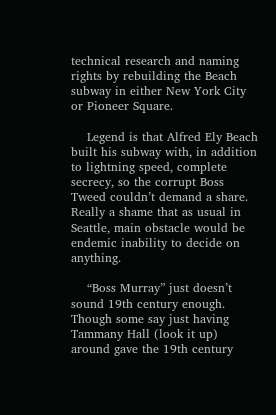technical research and naming rights by rebuilding the Beach subway in either New York City or Pioneer Square.

    Legend is that Alfred Ely Beach built his subway with, in addition to lightning speed, complete secrecy, so the corrupt Boss Tweed couldn’t demand a share. Really a shame that as usual in Seattle, main obstacle would be endemic inability to decide on anything.

    “Boss Murray” just doesn’t sound 19th century enough. Though some say just having Tammany Hall (look it up) around gave the 19th century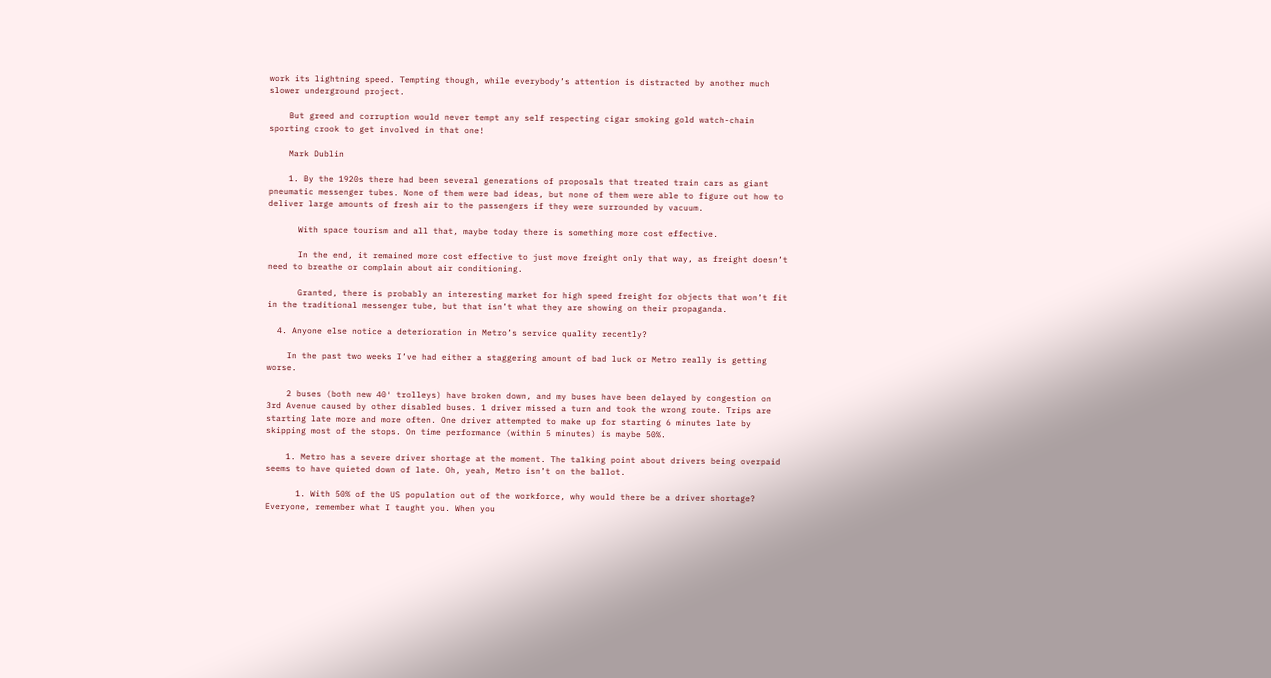work its lightning speed. Tempting though, while everybody’s attention is distracted by another much slower underground project.

    But greed and corruption would never tempt any self respecting cigar smoking gold watch-chain sporting crook to get involved in that one!

    Mark Dublin

    1. By the 1920s there had been several generations of proposals that treated train cars as giant pneumatic messenger tubes. None of them were bad ideas, but none of them were able to figure out how to deliver large amounts of fresh air to the passengers if they were surrounded by vacuum.

      With space tourism and all that, maybe today there is something more cost effective.

      In the end, it remained more cost effective to just move freight only that way, as freight doesn’t need to breathe or complain about air conditioning.

      Granted, there is probably an interesting market for high speed freight for objects that won’t fit in the traditional messenger tube, but that isn’t what they are showing on their propaganda.

  4. Anyone else notice a deterioration in Metro’s service quality recently?

    In the past two weeks I’ve had either a staggering amount of bad luck or Metro really is getting worse.

    2 buses (both new 40′ trolleys) have broken down, and my buses have been delayed by congestion on 3rd Avenue caused by other disabled buses. 1 driver missed a turn and took the wrong route. Trips are starting late more and more often. One driver attempted to make up for starting 6 minutes late by skipping most of the stops. On time performance (within 5 minutes) is maybe 50%.

    1. Metro has a severe driver shortage at the moment. The talking point about drivers being overpaid seems to have quieted down of late. Oh, yeah, Metro isn’t on the ballot.

      1. With 50% of the US population out of the workforce, why would there be a driver shortage? Everyone, remember what I taught you. When you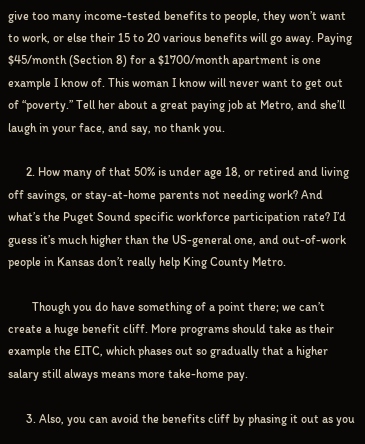give too many income-tested benefits to people, they won’t want to work, or else their 15 to 20 various benefits will go away. Paying $45/month (Section 8) for a $1700/month apartment is one example I know of. This woman I know will never want to get out of “poverty.” Tell her about a great paying job at Metro, and she’ll laugh in your face, and say, no thank you.

      2. How many of that 50% is under age 18, or retired and living off savings, or stay-at-home parents not needing work? And what’s the Puget Sound specific workforce participation rate? I’d guess it’s much higher than the US-general one, and out-of-work people in Kansas don’t really help King County Metro.

        Though you do have something of a point there; we can’t create a huge benefit cliff. More programs should take as their example the EITC, which phases out so gradually that a higher salary still always means more take-home pay.

      3. Also, you can avoid the benefits cliff by phasing it out as you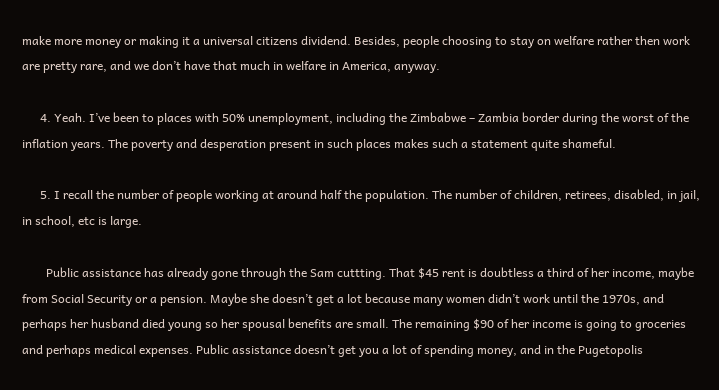make more money or making it a universal citizens dividend. Besides, people choosing to stay on welfare rather then work are pretty rare, and we don’t have that much in welfare in America, anyway.

      4. Yeah. I’ve been to places with 50% unemployment, including the Zimbabwe – Zambia border during the worst of the inflation years. The poverty and desperation present in such places makes such a statement quite shameful.

      5. I recall the number of people working at around half the population. The number of children, retirees, disabled, in jail, in school, etc is large.

        Public assistance has already gone through the Sam cuttting. That $45 rent is doubtless a third of her income, maybe from Social Security or a pension. Maybe she doesn’t get a lot because many women didn’t work until the 1970s, and perhaps her husband died young so her spousal benefits are small. The remaining $90 of her income is going to groceries and perhaps medical expenses. Public assistance doesn’t get you a lot of spending money, and in the Pugetopolis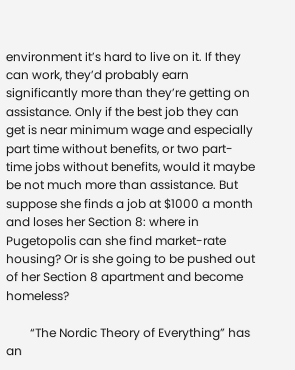environment it’s hard to live on it. If they can work, they’d probably earn significantly more than they’re getting on assistance. Only if the best job they can get is near minimum wage and especially part time without benefits, or two part-time jobs without benefits, would it maybe be not much more than assistance. But suppose she finds a job at $1000 a month and loses her Section 8: where in Pugetopolis can she find market-rate housing? Or is she going to be pushed out of her Section 8 apartment and become homeless?

        “The Nordic Theory of Everything” has an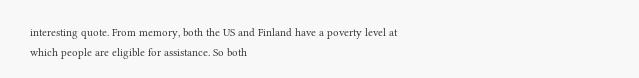interesting quote. From memory, both the US and Finland have a poverty level at which people are eligible for assistance. So both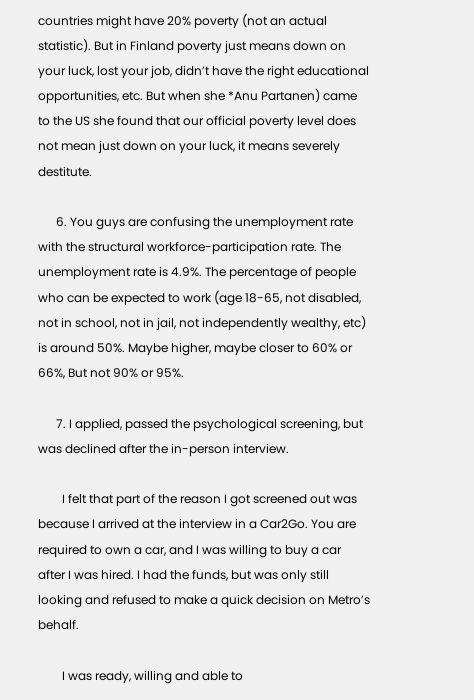countries might have 20% poverty (not an actual statistic). But in Finland poverty just means down on your luck, lost your job, didn’t have the right educational opportunities, etc. But when she *Anu Partanen) came to the US she found that our official poverty level does not mean just down on your luck, it means severely destitute.

      6. You guys are confusing the unemployment rate with the structural workforce-participation rate. The unemployment rate is 4.9%. The percentage of people who can be expected to work (age 18-65, not disabled, not in school, not in jail, not independently wealthy, etc) is around 50%. Maybe higher, maybe closer to 60% or 66%, But not 90% or 95%.

      7. I applied, passed the psychological screening, but was declined after the in-person interview.

        I felt that part of the reason I got screened out was because I arrived at the interview in a Car2Go. You are required to own a car, and I was willing to buy a car after I was hired. I had the funds, but was only still looking and refused to make a quick decision on Metro’s behalf.

        I was ready, willing and able to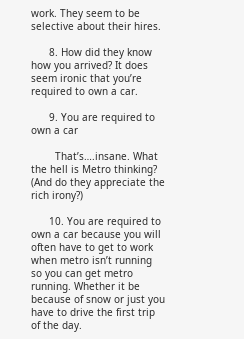work. They seem to be selective about their hires.

      8. How did they know how you arrived? It does seem ironic that you’re required to own a car.

      9. You are required to own a car

        That’s….insane. What the hell is Metro thinking? (And do they appreciate the rich irony?)

      10. You are required to own a car because you will often have to get to work when metro isn’t running so you can get metro running. Whether it be because of snow or just you have to drive the first trip of the day.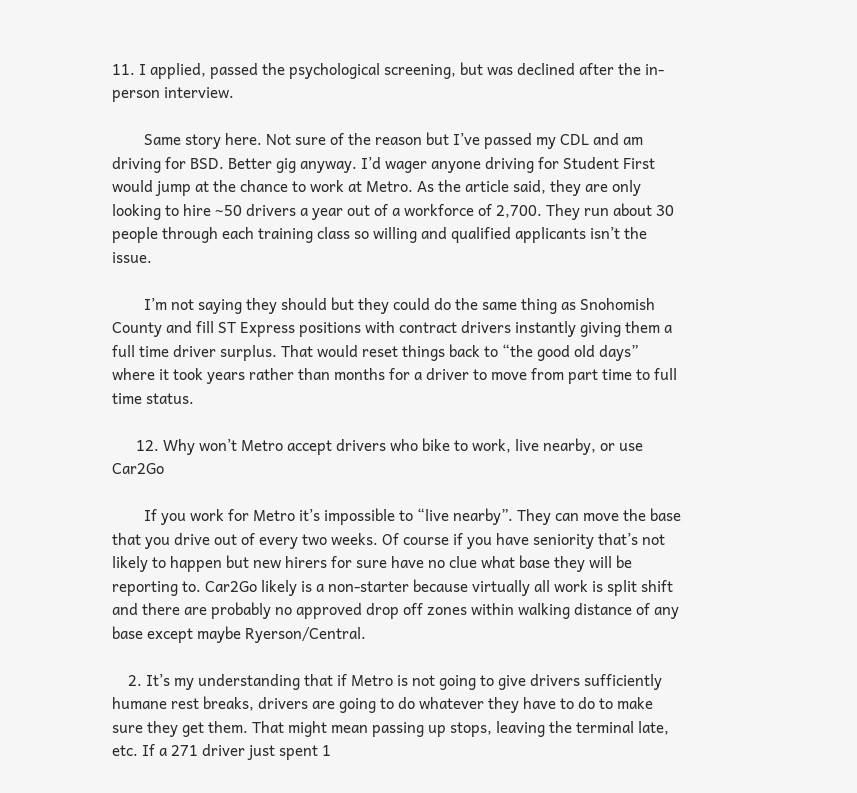11. I applied, passed the psychological screening, but was declined after the in-person interview.

        Same story here. Not sure of the reason but I’ve passed my CDL and am driving for BSD. Better gig anyway. I’d wager anyone driving for Student First would jump at the chance to work at Metro. As the article said, they are only looking to hire ~50 drivers a year out of a workforce of 2,700. They run about 30 people through each training class so willing and qualified applicants isn’t the issue.

        I’m not saying they should but they could do the same thing as Snohomish County and fill ST Express positions with contract drivers instantly giving them a full time driver surplus. That would reset things back to “the good old days” where it took years rather than months for a driver to move from part time to full time status.

      12. Why won’t Metro accept drivers who bike to work, live nearby, or use Car2Go

        If you work for Metro it’s impossible to “live nearby”. They can move the base that you drive out of every two weeks. Of course if you have seniority that’s not likely to happen but new hirers for sure have no clue what base they will be reporting to. Car2Go likely is a non-starter because virtually all work is split shift and there are probably no approved drop off zones within walking distance of any base except maybe Ryerson/Central.

    2. It’s my understanding that if Metro is not going to give drivers sufficiently humane rest breaks, drivers are going to do whatever they have to do to make sure they get them. That might mean passing up stops, leaving the terminal late, etc. If a 271 driver just spent 1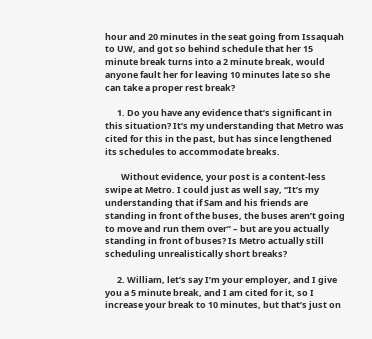hour and 20 minutes in the seat going from Issaquah to UW, and got so behind schedule that her 15 minute break turns into a 2 minute break, would anyone fault her for leaving 10 minutes late so she can take a proper rest break?

      1. Do you have any evidence that’s significant in this situation? It’s my understanding that Metro was cited for this in the past, but has since lengthened its schedules to accommodate breaks.

        Without evidence, your post is a content-less swipe at Metro. I could just as well say, “It’s my understanding that if Sam and his friends are standing in front of the buses, the buses aren’t going to move and run them over” – but are you actually standing in front of buses? Is Metro actually still scheduling unrealistically short breaks?

      2. William, let’s say I’m your employer, and I give you a 5 minute break, and I am cited for it, so I increase your break to 10 minutes, but that’s just on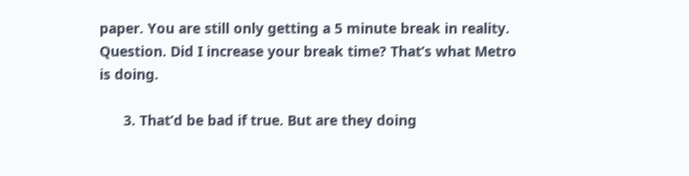paper. You are still only getting a 5 minute break in reality. Question. Did I increase your break time? That’s what Metro is doing.

      3. That’d be bad if true. But are they doing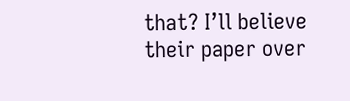that? I’ll believe their paper over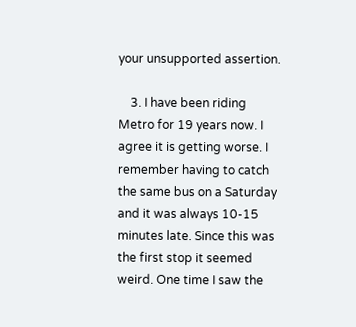your unsupported assertion.

    3. I have been riding Metro for 19 years now. I agree it is getting worse. I remember having to catch the same bus on a Saturday and it was always 10-15 minutes late. Since this was the first stop it seemed weird. One time I saw the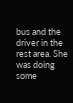bus and the driver in the rest area. She was doing some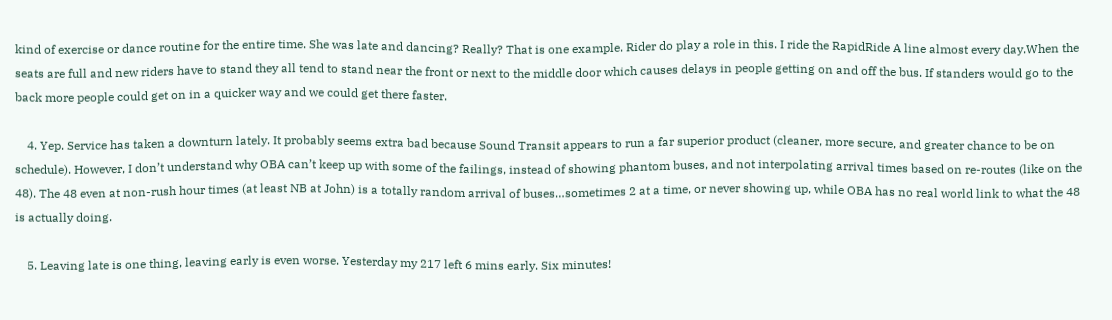kind of exercise or dance routine for the entire time. She was late and dancing? Really? That is one example. Rider do play a role in this. I ride the RapidRide A line almost every day.When the seats are full and new riders have to stand they all tend to stand near the front or next to the middle door which causes delays in people getting on and off the bus. If standers would go to the back more people could get on in a quicker way and we could get there faster.

    4. Yep. Service has taken a downturn lately. It probably seems extra bad because Sound Transit appears to run a far superior product (cleaner, more secure, and greater chance to be on schedule). However, I don’t understand why OBA can’t keep up with some of the failings, instead of showing phantom buses, and not interpolating arrival times based on re-routes (like on the 48). The 48 even at non-rush hour times (at least NB at John) is a totally random arrival of buses…sometimes 2 at a time, or never showing up, while OBA has no real world link to what the 48 is actually doing.

    5. Leaving late is one thing, leaving early is even worse. Yesterday my 217 left 6 mins early. Six minutes!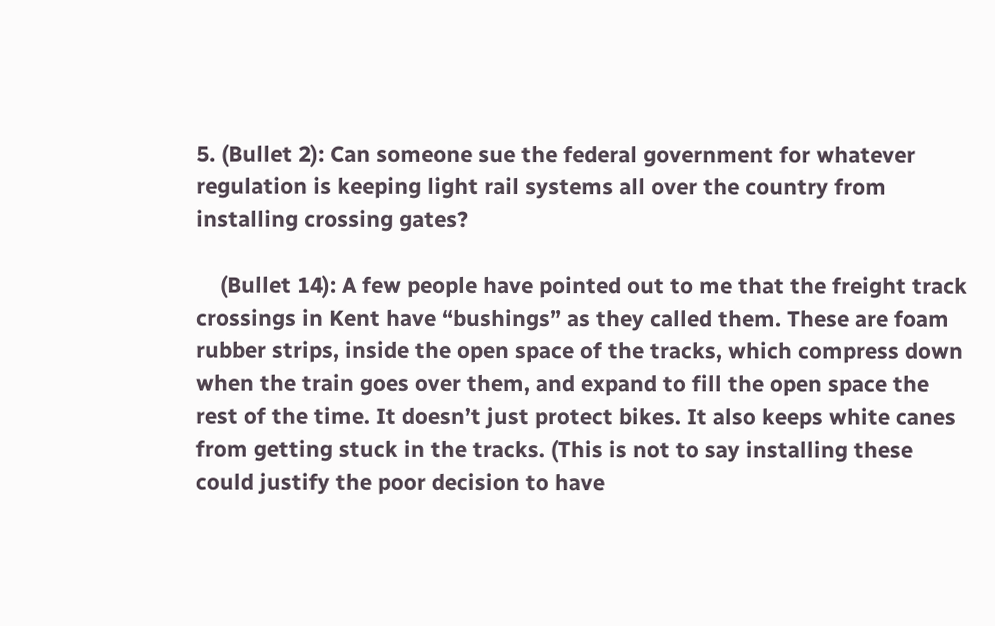5. (Bullet 2): Can someone sue the federal government for whatever regulation is keeping light rail systems all over the country from installing crossing gates?

    (Bullet 14): A few people have pointed out to me that the freight track crossings in Kent have “bushings” as they called them. These are foam rubber strips, inside the open space of the tracks, which compress down when the train goes over them, and expand to fill the open space the rest of the time. It doesn’t just protect bikes. It also keeps white canes from getting stuck in the tracks. (This is not to say installing these could justify the poor decision to have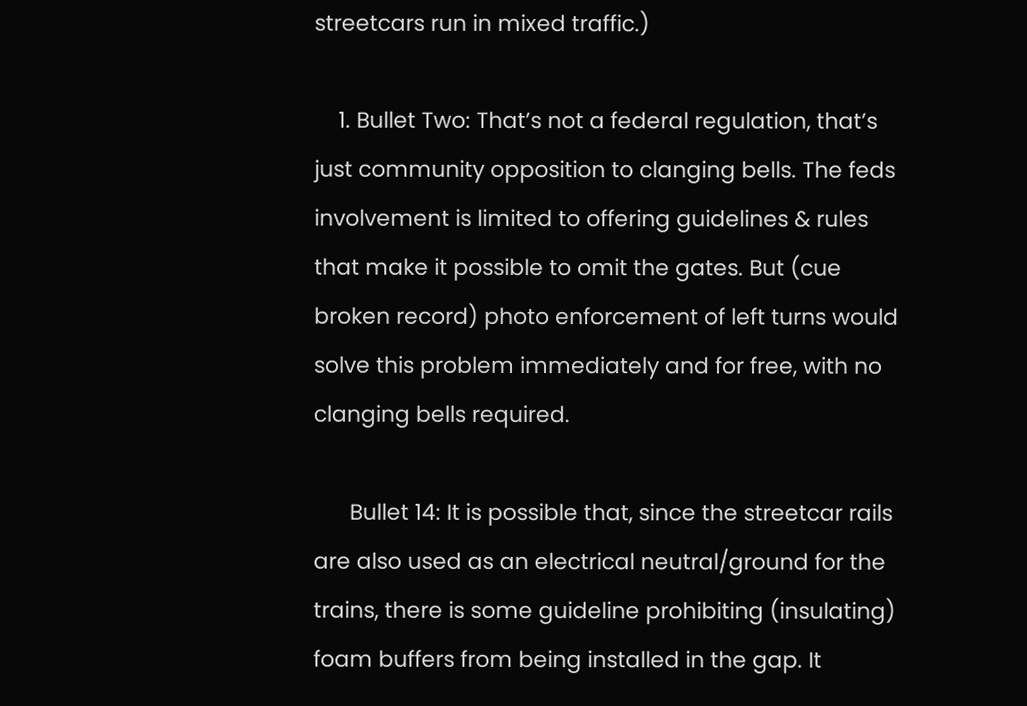streetcars run in mixed traffic.)

    1. Bullet Two: That’s not a federal regulation, that’s just community opposition to clanging bells. The feds involvement is limited to offering guidelines & rules that make it possible to omit the gates. But (cue broken record) photo enforcement of left turns would solve this problem immediately and for free, with no clanging bells required.

      Bullet 14: It is possible that, since the streetcar rails are also used as an electrical neutral/ground for the trains, there is some guideline prohibiting (insulating) foam buffers from being installed in the gap. It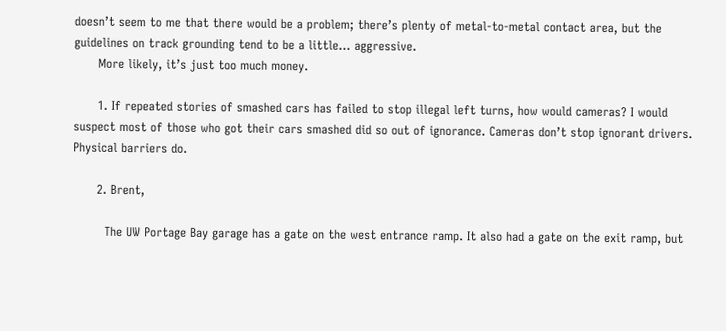doesn’t seem to me that there would be a problem; there’s plenty of metal-to-metal contact area, but the guidelines on track grounding tend to be a little… aggressive.
      More likely, it’s just too much money.

      1. If repeated stories of smashed cars has failed to stop illegal left turns, how would cameras? I would suspect most of those who got their cars smashed did so out of ignorance. Cameras don’t stop ignorant drivers. Physical barriers do.

      2. Brent,

        The UW Portage Bay garage has a gate on the west entrance ramp. It also had a gate on the exit ramp, but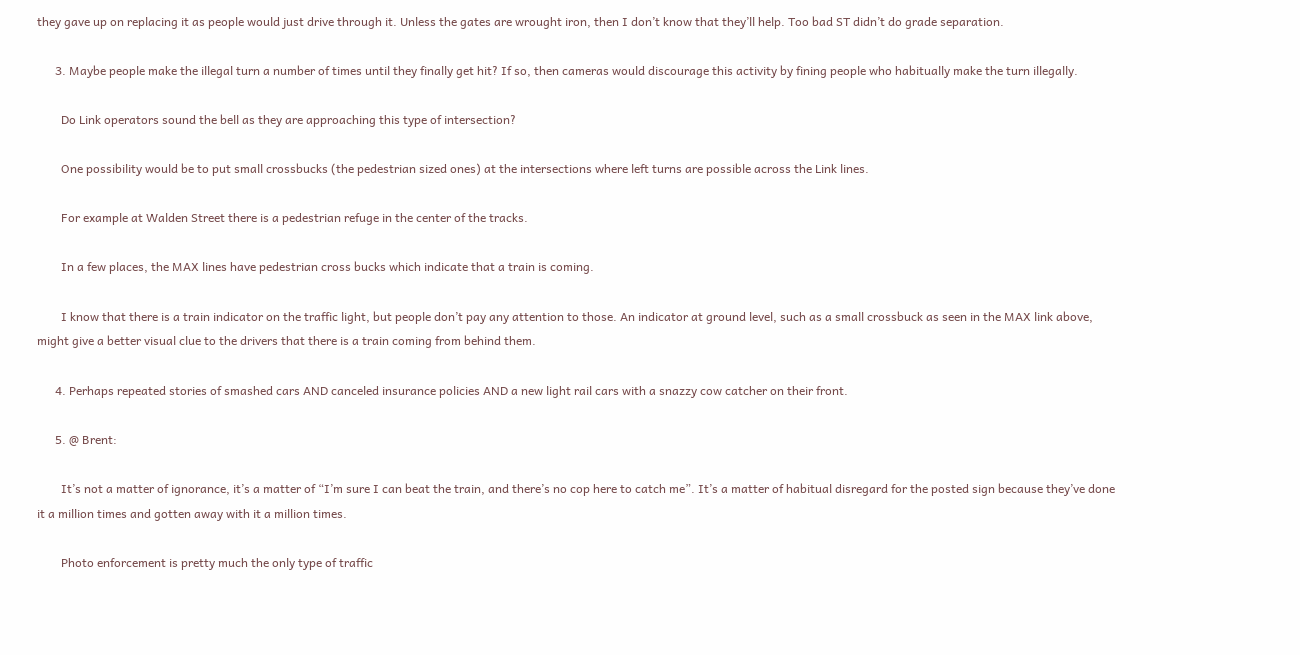they gave up on replacing it as people would just drive through it. Unless the gates are wrought iron, then I don’t know that they’ll help. Too bad ST didn’t do grade separation.

      3. Maybe people make the illegal turn a number of times until they finally get hit? If so, then cameras would discourage this activity by fining people who habitually make the turn illegally.

        Do Link operators sound the bell as they are approaching this type of intersection?

        One possibility would be to put small crossbucks (the pedestrian sized ones) at the intersections where left turns are possible across the Link lines.

        For example at Walden Street there is a pedestrian refuge in the center of the tracks.

        In a few places, the MAX lines have pedestrian cross bucks which indicate that a train is coming.

        I know that there is a train indicator on the traffic light, but people don’t pay any attention to those. An indicator at ground level, such as a small crossbuck as seen in the MAX link above, might give a better visual clue to the drivers that there is a train coming from behind them.

      4. Perhaps repeated stories of smashed cars AND canceled insurance policies AND a new light rail cars with a snazzy cow catcher on their front.

      5. @ Brent:

        It’s not a matter of ignorance, it’s a matter of “I’m sure I can beat the train, and there’s no cop here to catch me”. It’s a matter of habitual disregard for the posted sign because they’ve done it a million times and gotten away with it a million times.

        Photo enforcement is pretty much the only type of traffic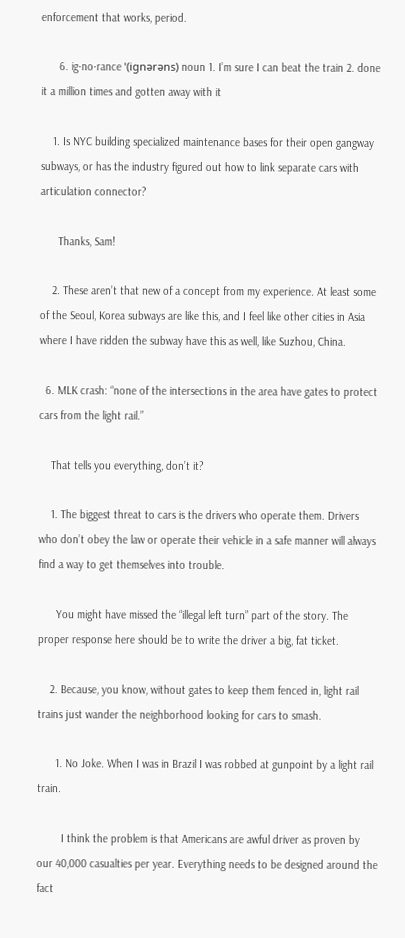enforcement that works, period.

      6. ig·no·rance ˈ(iɡnərəns) noun 1. I’m sure I can beat the train 2. done it a million times and gotten away with it

    1. Is NYC building specialized maintenance bases for their open gangway subways, or has the industry figured out how to link separate cars with articulation connector?

      Thanks, Sam!

    2. These aren’t that new of a concept from my experience. At least some of the Seoul, Korea subways are like this, and I feel like other cities in Asia where I have ridden the subway have this as well, like Suzhou, China.

  6. MLK crash: “none of the intersections in the area have gates to protect cars from the light rail.”

    That tells you everything, don’t it?

    1. The biggest threat to cars is the drivers who operate them. Drivers who don’t obey the law or operate their vehicle in a safe manner will always find a way to get themselves into trouble.

      You might have missed the “illegal left turn” part of the story. The proper response here should be to write the driver a big, fat ticket.

    2. Because, you know, without gates to keep them fenced in, light rail trains just wander the neighborhood looking for cars to smash.

      1. No Joke. When I was in Brazil I was robbed at gunpoint by a light rail train.

        I think the problem is that Americans are awful driver as proven by our 40,000 casualties per year. Everything needs to be designed around the fact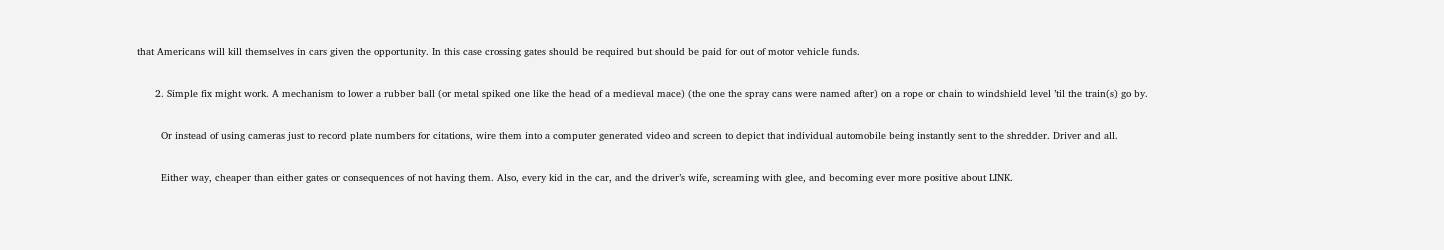that Americans will kill themselves in cars given the opportunity. In this case crossing gates should be required but should be paid for out of motor vehicle funds.

      2. Simple fix might work. A mechanism to lower a rubber ball (or metal spiked one like the head of a medieval mace) (the one the spray cans were named after) on a rope or chain to windshield level ’til the train(s) go by.

        Or instead of using cameras just to record plate numbers for citations, wire them into a computer generated video and screen to depict that individual automobile being instantly sent to the shredder. Driver and all.

        Either way, cheaper than either gates or consequences of not having them. Also, every kid in the car, and the driver’s wife, screaming with glee, and becoming ever more positive about LINK.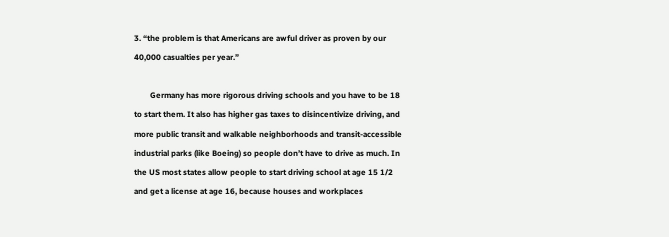3. “the problem is that Americans are awful driver as proven by our 40,000 casualties per year.”

        Germany has more rigorous driving schools and you have to be 18 to start them. It also has higher gas taxes to disincentivize driving, and more public transit and walkable neighborhoods and transit-accessible industrial parks (like Boeing) so people don’t have to drive as much. In the US most states allow people to start driving school at age 15 1/2 and get a license at age 16, because houses and workplaces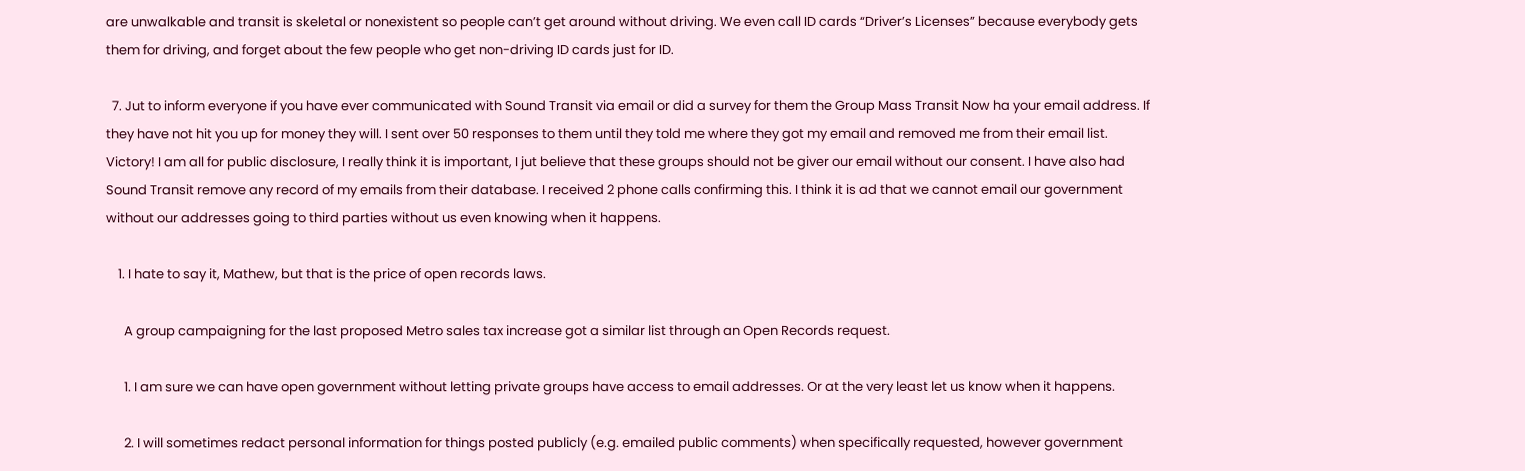are unwalkable and transit is skeletal or nonexistent so people can’t get around without driving. We even call ID cards “Driver’s Licenses” because everybody gets them for driving, and forget about the few people who get non-driving ID cards just for ID.

  7. Jut to inform everyone if you have ever communicated with Sound Transit via email or did a survey for them the Group Mass Transit Now ha your email address. If they have not hit you up for money they will. I sent over 50 responses to them until they told me where they got my email and removed me from their email list. Victory! I am all for public disclosure, I really think it is important, I jut believe that these groups should not be giver our email without our consent. I have also had Sound Transit remove any record of my emails from their database. I received 2 phone calls confirming this. I think it is ad that we cannot email our government without our addresses going to third parties without us even knowing when it happens.

    1. I hate to say it, Mathew, but that is the price of open records laws.

      A group campaigning for the last proposed Metro sales tax increase got a similar list through an Open Records request.

      1. I am sure we can have open government without letting private groups have access to email addresses. Or at the very least let us know when it happens.

      2. I will sometimes redact personal information for things posted publicly (e.g. emailed public comments) when specifically requested, however government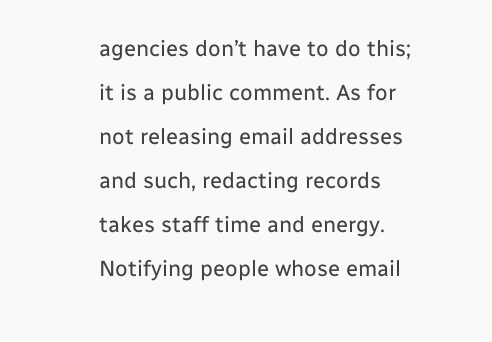agencies don’t have to do this; it is a public comment. As for not releasing email addresses and such, redacting records takes staff time and energy. Notifying people whose email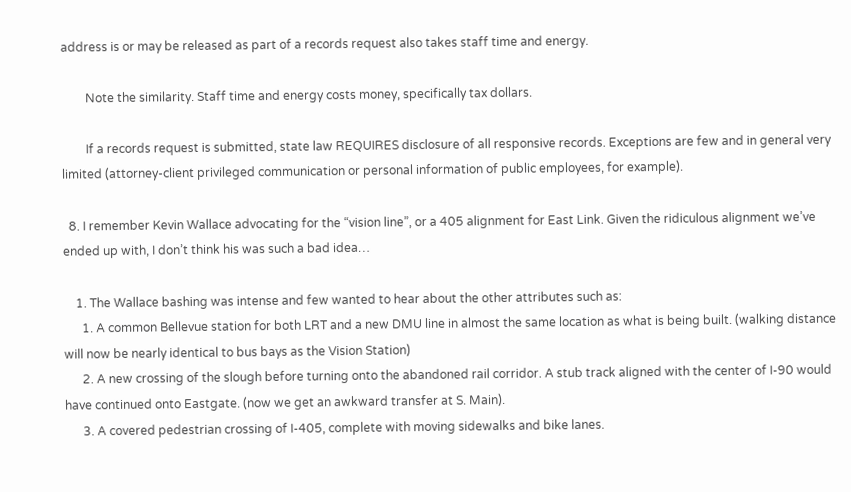address is or may be released as part of a records request also takes staff time and energy.

        Note the similarity. Staff time and energy costs money, specifically tax dollars.

        If a records request is submitted, state law REQUIRES disclosure of all responsive records. Exceptions are few and in general very limited (attorney-client privileged communication or personal information of public employees, for example).

  8. I remember Kevin Wallace advocating for the “vision line”, or a 405 alignment for East Link. Given the ridiculous alignment we’ve ended up with, I don’t think his was such a bad idea…

    1. The Wallace bashing was intense and few wanted to hear about the other attributes such as:
      1. A common Bellevue station for both LRT and a new DMU line in almost the same location as what is being built. (walking distance will now be nearly identical to bus bays as the Vision Station)
      2. A new crossing of the slough before turning onto the abandoned rail corridor. A stub track aligned with the center of I-90 would have continued onto Eastgate. (now we get an awkward transfer at S. Main).
      3. A covered pedestrian crossing of I-405, complete with moving sidewalks and bike lanes.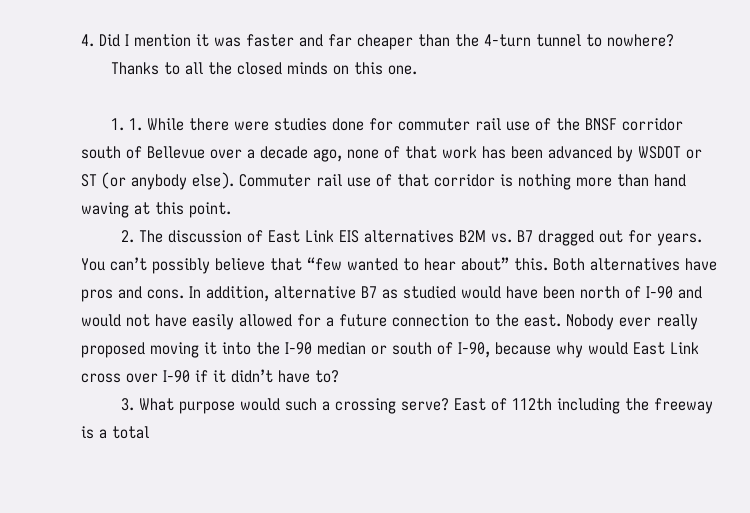4. Did I mention it was faster and far cheaper than the 4-turn tunnel to nowhere?
      Thanks to all the closed minds on this one.

      1. 1. While there were studies done for commuter rail use of the BNSF corridor south of Bellevue over a decade ago, none of that work has been advanced by WSDOT or ST (or anybody else). Commuter rail use of that corridor is nothing more than hand waving at this point.
        2. The discussion of East Link EIS alternatives B2M vs. B7 dragged out for years. You can’t possibly believe that “few wanted to hear about” this. Both alternatives have pros and cons. In addition, alternative B7 as studied would have been north of I-90 and would not have easily allowed for a future connection to the east. Nobody ever really proposed moving it into the I-90 median or south of I-90, because why would East Link cross over I-90 if it didn’t have to?
        3. What purpose would such a crossing serve? East of 112th including the freeway is a total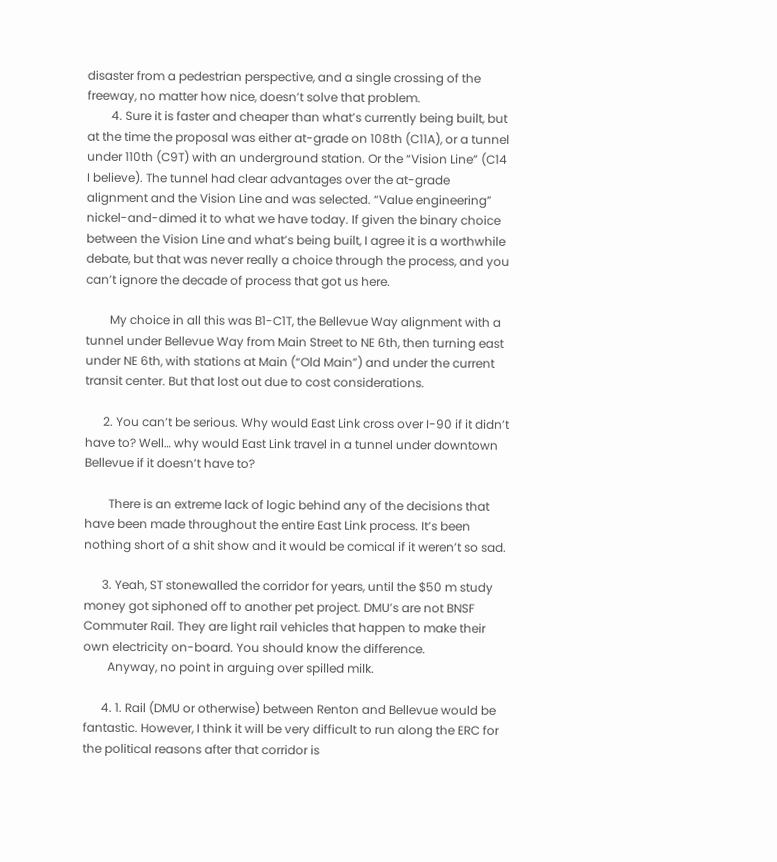disaster from a pedestrian perspective, and a single crossing of the freeway, no matter how nice, doesn’t solve that problem.
        4. Sure it is faster and cheaper than what’s currently being built, but at the time the proposal was either at-grade on 108th (C11A), or a tunnel under 110th (C9T) with an underground station. Or the “Vision Line” (C14 I believe). The tunnel had clear advantages over the at-grade alignment and the Vision Line and was selected. “Value engineering” nickel-and-dimed it to what we have today. If given the binary choice between the Vision Line and what’s being built, I agree it is a worthwhile debate, but that was never really a choice through the process, and you can’t ignore the decade of process that got us here.

        My choice in all this was B1-C1T, the Bellevue Way alignment with a tunnel under Bellevue Way from Main Street to NE 6th, then turning east under NE 6th, with stations at Main (“Old Main”) and under the current transit center. But that lost out due to cost considerations.

      2. You can’t be serious. Why would East Link cross over I-90 if it didn’t have to? Well… why would East Link travel in a tunnel under downtown Bellevue if it doesn’t have to?

        There is an extreme lack of logic behind any of the decisions that have been made throughout the entire East Link process. It’s been nothing short of a shit show and it would be comical if it weren’t so sad.

      3. Yeah, ST stonewalled the corridor for years, until the $50 m study money got siphoned off to another pet project. DMU’s are not BNSF Commuter Rail. They are light rail vehicles that happen to make their own electricity on-board. You should know the difference.
        Anyway, no point in arguing over spilled milk.

      4. 1. Rail (DMU or otherwise) between Renton and Bellevue would be fantastic. However, I think it will be very difficult to run along the ERC for the political reasons after that corridor is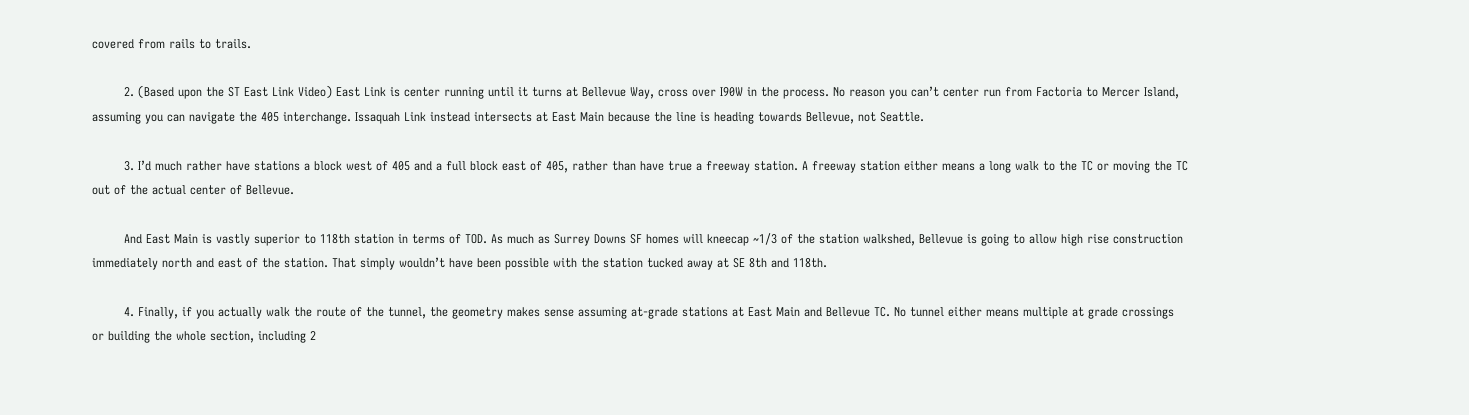covered from rails to trails.

        2. (Based upon the ST East Link Video) East Link is center running until it turns at Bellevue Way, cross over I90W in the process. No reason you can’t center run from Factoria to Mercer Island, assuming you can navigate the 405 interchange. Issaquah Link instead intersects at East Main because the line is heading towards Bellevue, not Seattle.

        3. I’d much rather have stations a block west of 405 and a full block east of 405, rather than have true a freeway station. A freeway station either means a long walk to the TC or moving the TC out of the actual center of Bellevue.

        And East Main is vastly superior to 118th station in terms of TOD. As much as Surrey Downs SF homes will kneecap ~1/3 of the station walkshed, Bellevue is going to allow high rise construction immediately north and east of the station. That simply wouldn’t have been possible with the station tucked away at SE 8th and 118th.

        4. Finally, if you actually walk the route of the tunnel, the geometry makes sense assuming at-grade stations at East Main and Bellevue TC. No tunnel either means multiple at grade crossings or building the whole section, including 2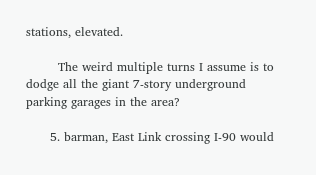stations, elevated.

        The weird multiple turns I assume is to dodge all the giant 7-story underground parking garages in the area?

      5. barman, East Link crossing I-90 would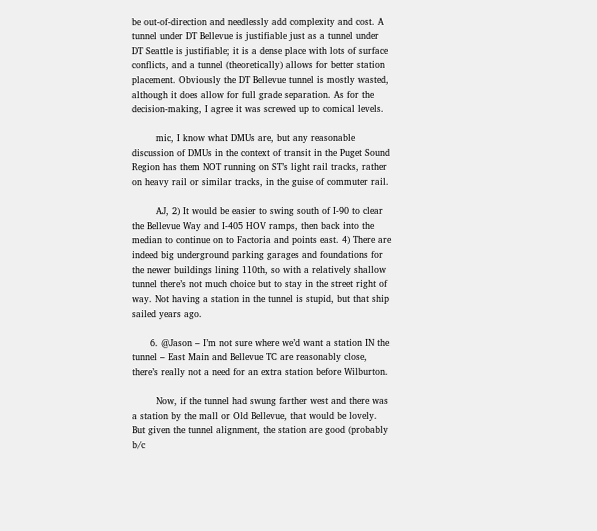be out-of-direction and needlessly add complexity and cost. A tunnel under DT Bellevue is justifiable just as a tunnel under DT Seattle is justifiable; it is a dense place with lots of surface conflicts, and a tunnel (theoretically) allows for better station placement. Obviously the DT Bellevue tunnel is mostly wasted, although it does allow for full grade separation. As for the decision-making, I agree it was screwed up to comical levels.

        mic, I know what DMUs are, but any reasonable discussion of DMUs in the context of transit in the Puget Sound Region has them NOT running on ST’s light rail tracks, rather on heavy rail or similar tracks, in the guise of commuter rail.

        AJ, 2) It would be easier to swing south of I-90 to clear the Bellevue Way and I-405 HOV ramps, then back into the median to continue on to Factoria and points east. 4) There are indeed big underground parking garages and foundations for the newer buildings lining 110th, so with a relatively shallow tunnel there’s not much choice but to stay in the street right of way. Not having a station in the tunnel is stupid, but that ship sailed years ago.

      6. @Jason – I’m not sure where we’d want a station IN the tunnel – East Main and Bellevue TC are reasonably close, there’s really not a need for an extra station before Wilburton.

        Now, if the tunnel had swung farther west and there was a station by the mall or Old Bellevue, that would be lovely. But given the tunnel alignment, the station are good (probably b/c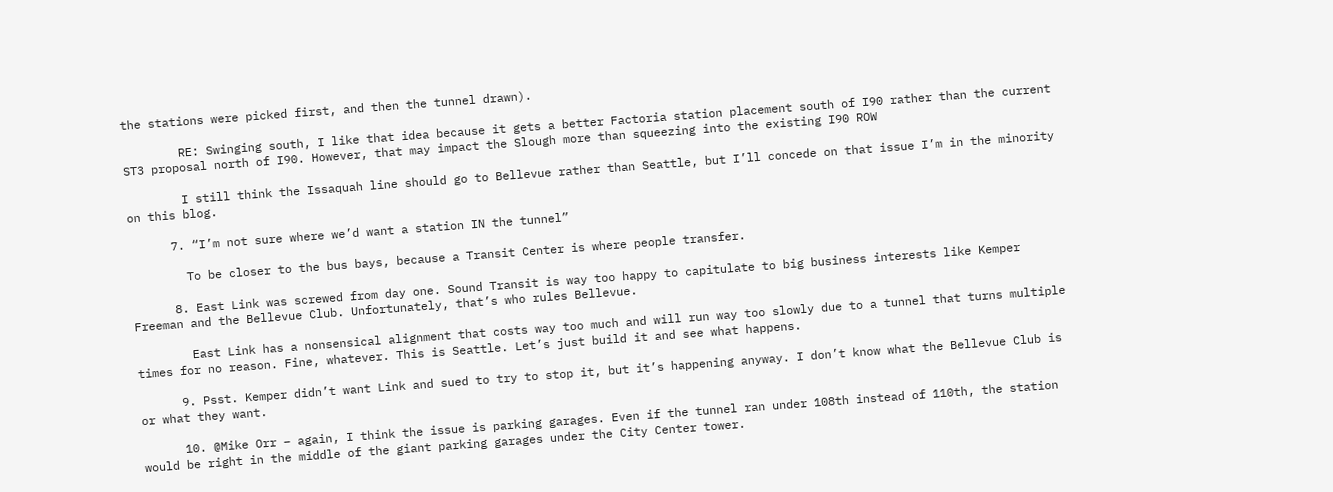the stations were picked first, and then the tunnel drawn).

        RE: Swinging south, I like that idea because it gets a better Factoria station placement south of I90 rather than the current ST3 proposal north of I90. However, that may impact the Slough more than squeezing into the existing I90 ROW

        I still think the Issaquah line should go to Bellevue rather than Seattle, but I’ll concede on that issue I’m in the minority on this blog.

      7. “I’m not sure where we’d want a station IN the tunnel”

        To be closer to the bus bays, because a Transit Center is where people transfer.

      8. East Link was screwed from day one. Sound Transit is way too happy to capitulate to big business interests like Kemper Freeman and the Bellevue Club. Unfortunately, that’s who rules Bellevue.

        East Link has a nonsensical alignment that costs way too much and will run way too slowly due to a tunnel that turns multiple times for no reason. Fine, whatever. This is Seattle. Let’s just build it and see what happens.

      9. Psst. Kemper didn’t want Link and sued to try to stop it, but it’s happening anyway. I don’t know what the Bellevue Club is or what they want.

      10. @Mike Orr – again, I think the issue is parking garages. Even if the tunnel ran under 108th instead of 110th, the station would be right in the middle of the giant parking garages under the City Center tower.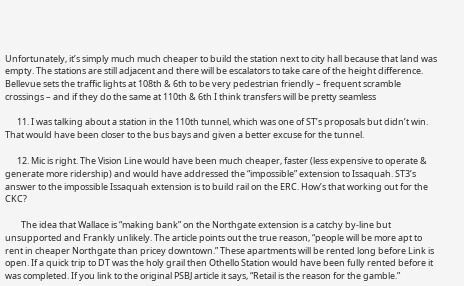Unfortunately, it’s simply much much cheaper to build the station next to city hall because that land was empty. The stations are still adjacent and there will be escalators to take care of the height difference. Bellevue sets the traffic lights at 108th & 6th to be very pedestrian friendly – frequent scramble crossings – and if they do the same at 110th & 6th I think transfers will be pretty seamless

      11. I was talking about a station in the 110th tunnel, which was one of ST’s proposals but didn’t win. That would have been closer to the bus bays and given a better excuse for the tunnel.

      12. Mic is right. The Vision Line would have been much cheaper, faster (less expensive to operate & generate more ridership) and would have addressed the “impossible” extension to Issaquah. ST3’s answer to the impossible Issaquah extension is to build rail on the ERC. How’s that working out for the CKC?

        The idea that Wallace is “making bank” on the Northgate extension is a catchy by-line but unsupported and Frankly unlikely. The article points out the true reason, “people will be more apt to rent in cheaper Northgate than pricey downtown.” These apartments will be rented long before Link is open. If a quick trip to DT was the holy grail then Othello Station would have been fully rented before it was completed. If you link to the original PSBJ article it says, “Retail is the reason for the gamble.”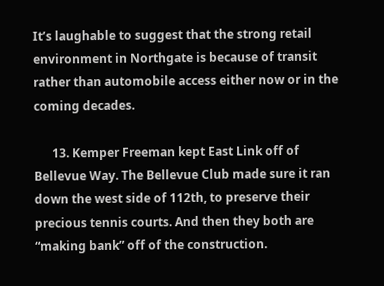It’s laughable to suggest that the strong retail environment in Northgate is because of transit rather than automobile access either now or in the coming decades.

      13. Kemper Freeman kept East Link off of Bellevue Way. The Bellevue Club made sure it ran down the west side of 112th, to preserve their precious tennis courts. And then they both are “making bank” off of the construction.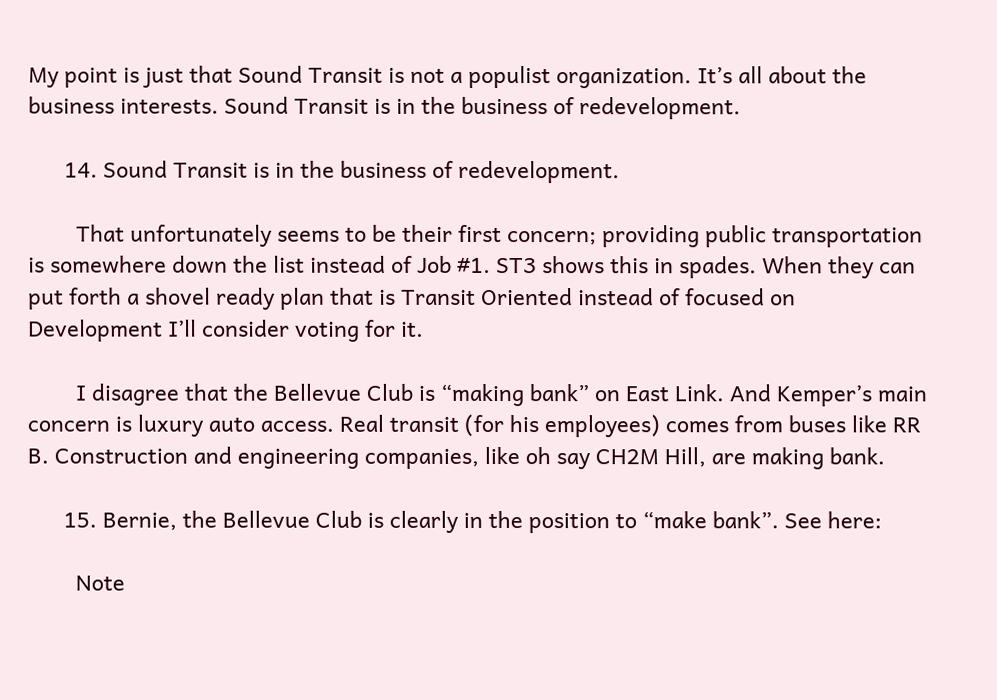My point is just that Sound Transit is not a populist organization. It’s all about the business interests. Sound Transit is in the business of redevelopment.

      14. Sound Transit is in the business of redevelopment.

        That unfortunately seems to be their first concern; providing public transportation is somewhere down the list instead of Job #1. ST3 shows this in spades. When they can put forth a shovel ready plan that is Transit Oriented instead of focused on Development I’ll consider voting for it.

        I disagree that the Bellevue Club is “making bank” on East Link. And Kemper’s main concern is luxury auto access. Real transit (for his employees) comes from buses like RR B. Construction and engineering companies, like oh say CH2M Hill, are making bank.

      15. Bernie, the Bellevue Club is clearly in the position to “make bank”. See here:

        Note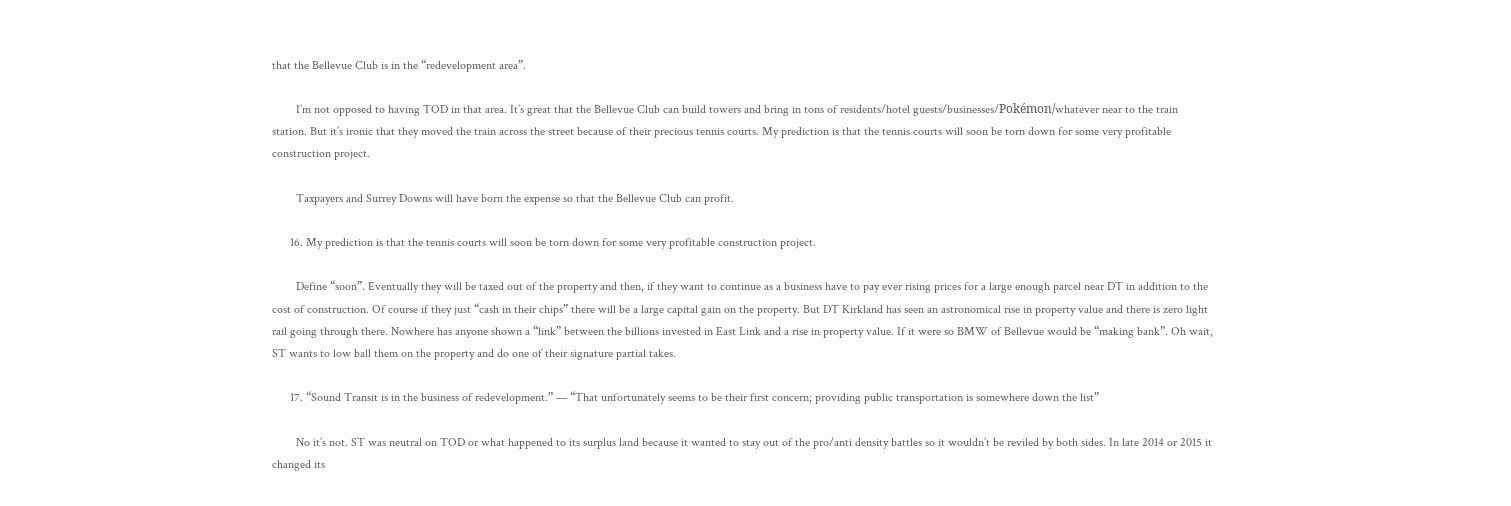that the Bellevue Club is in the “redevelopment area”.

        I’m not opposed to having TOD in that area. It’s great that the Bellevue Club can build towers and bring in tons of residents/hotel guests/businesses/Pokémon/whatever near to the train station. But it’s ironic that they moved the train across the street because of their precious tennis courts. My prediction is that the tennis courts will soon be torn down for some very profitable construction project.

        Taxpayers and Surrey Downs will have born the expense so that the Bellevue Club can profit.

      16. My prediction is that the tennis courts will soon be torn down for some very profitable construction project.

        Define “soon”. Eventually they will be taxed out of the property and then, if they want to continue as a business have to pay ever rising prices for a large enough parcel near DT in addition to the cost of construction. Of course if they just “cash in their chips” there will be a large capital gain on the property. But DT Kirkland has seen an astronomical rise in property value and there is zero light rail going through there. Nowhere has anyone shown a “link” between the billions invested in East Link and a rise in property value. If it were so BMW of Bellevue would be “making bank”. Oh wait, ST wants to low ball them on the property and do one of their signature partial takes.

      17. “Sound Transit is in the business of redevelopment.” — “That unfortunately seems to be their first concern; providing public transportation is somewhere down the list”

        No it’s not. ST was neutral on TOD or what happened to its surplus land because it wanted to stay out of the pro/anti density battles so it wouldn’t be reviled by both sides. In late 2014 or 2015 it changed its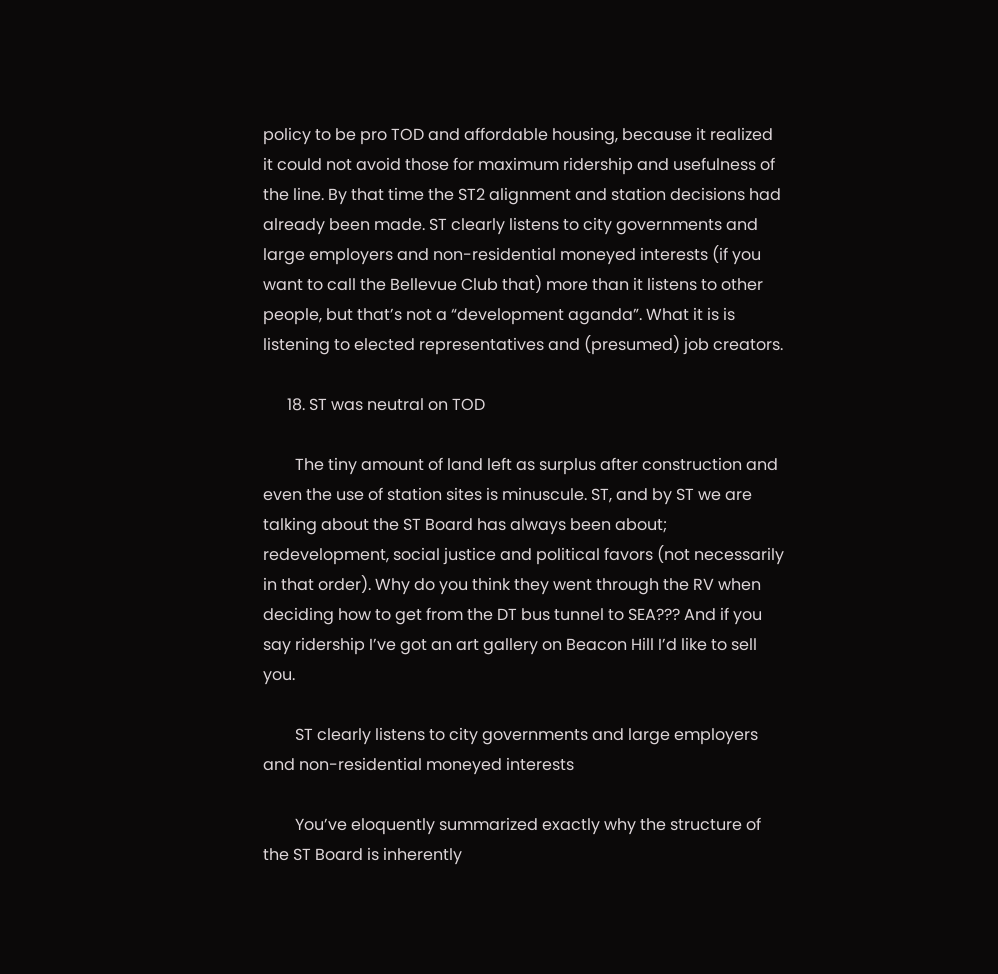policy to be pro TOD and affordable housing, because it realized it could not avoid those for maximum ridership and usefulness of the line. By that time the ST2 alignment and station decisions had already been made. ST clearly listens to city governments and large employers and non-residential moneyed interests (if you want to call the Bellevue Club that) more than it listens to other people, but that’s not a “development aganda”. What it is is listening to elected representatives and (presumed) job creators.

      18. ST was neutral on TOD

        The tiny amount of land left as surplus after construction and even the use of station sites is minuscule. ST, and by ST we are talking about the ST Board has always been about; redevelopment, social justice and political favors (not necessarily in that order). Why do you think they went through the RV when deciding how to get from the DT bus tunnel to SEA??? And if you say ridership I’ve got an art gallery on Beacon Hill I’d like to sell you.

        ST clearly listens to city governments and large employers and non-residential moneyed interests

        You’ve eloquently summarized exactly why the structure of the ST Board is inherently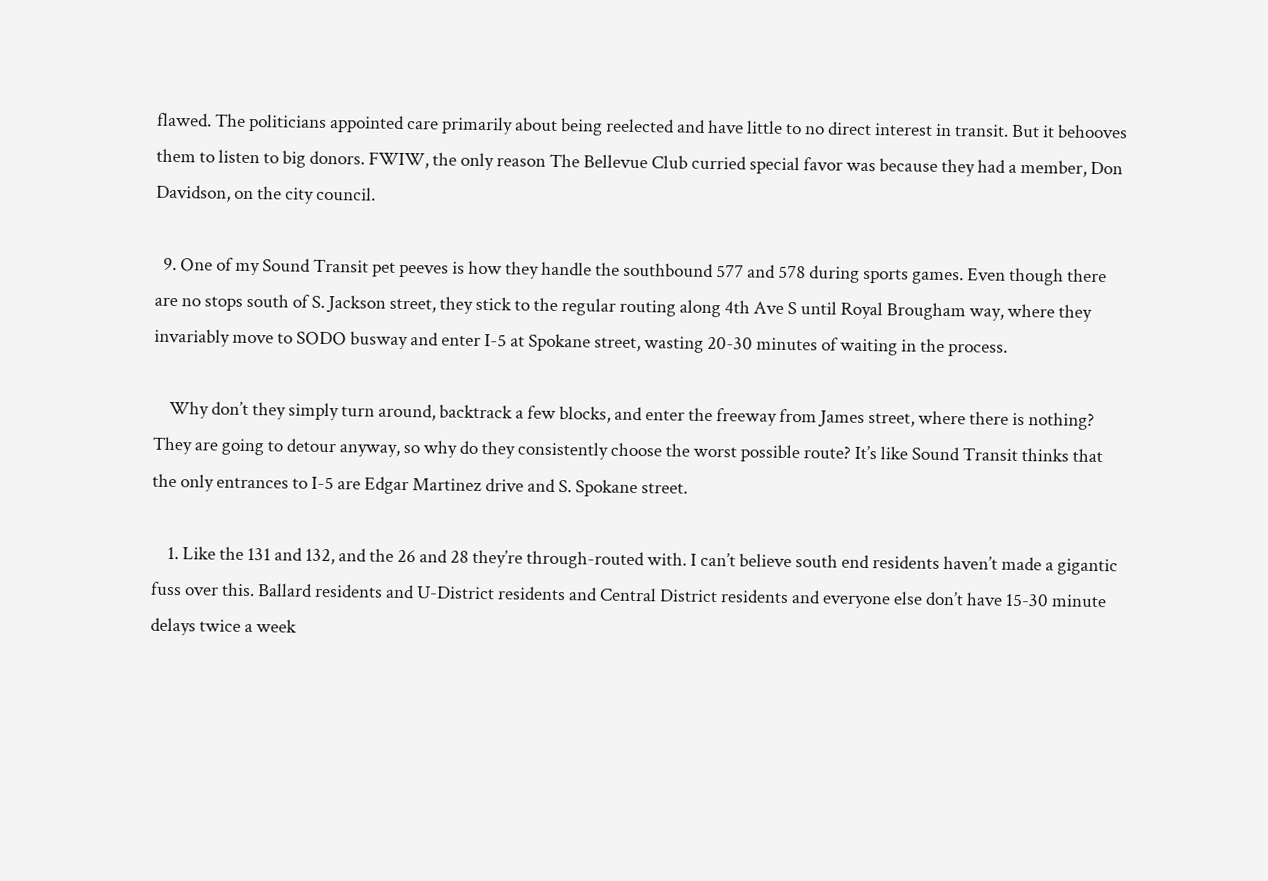flawed. The politicians appointed care primarily about being reelected and have little to no direct interest in transit. But it behooves them to listen to big donors. FWIW, the only reason The Bellevue Club curried special favor was because they had a member, Don Davidson, on the city council.

  9. One of my Sound Transit pet peeves is how they handle the southbound 577 and 578 during sports games. Even though there are no stops south of S. Jackson street, they stick to the regular routing along 4th Ave S until Royal Brougham way, where they invariably move to SODO busway and enter I-5 at Spokane street, wasting 20-30 minutes of waiting in the process.

    Why don’t they simply turn around, backtrack a few blocks, and enter the freeway from James street, where there is nothing? They are going to detour anyway, so why do they consistently choose the worst possible route? It’s like Sound Transit thinks that the only entrances to I-5 are Edgar Martinez drive and S. Spokane street.

    1. Like the 131 and 132, and the 26 and 28 they’re through-routed with. I can’t believe south end residents haven’t made a gigantic fuss over this. Ballard residents and U-District residents and Central District residents and everyone else don’t have 15-30 minute delays twice a week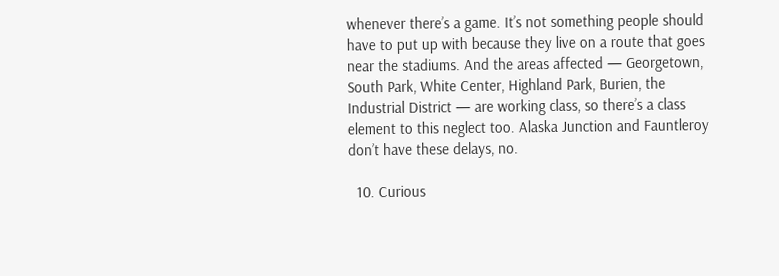whenever there’s a game. It’s not something people should have to put up with because they live on a route that goes near the stadiums. And the areas affected — Georgetown, South Park, White Center, Highland Park, Burien, the Industrial District — are working class, so there’s a class element to this neglect too. Alaska Junction and Fauntleroy don’t have these delays, no.

  10. Curious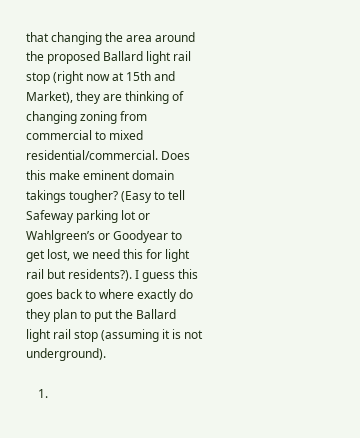that changing the area around the proposed Ballard light rail stop (right now at 15th and Market), they are thinking of changing zoning from commercial to mixed residential/commercial. Does this make eminent domain takings tougher? (Easy to tell Safeway parking lot or Wahlgreen’s or Goodyear to get lost, we need this for light rail but residents?). I guess this goes back to where exactly do they plan to put the Ballard light rail stop (assuming it is not underground).

    1.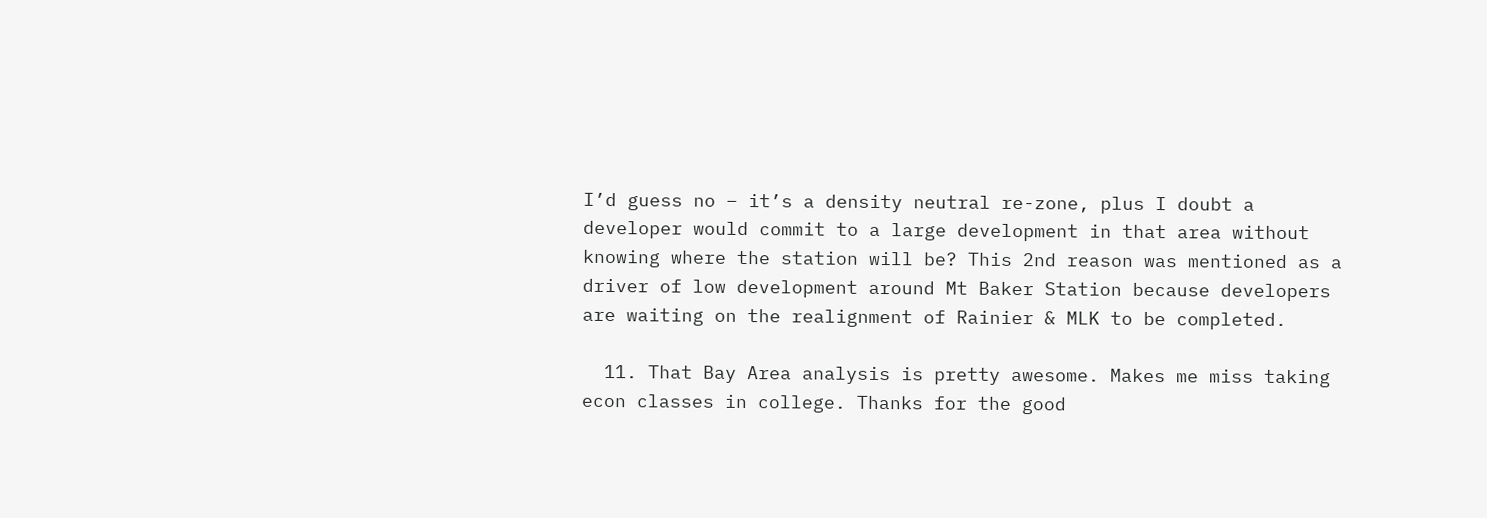I’d guess no – it’s a density neutral re-zone, plus I doubt a developer would commit to a large development in that area without knowing where the station will be? This 2nd reason was mentioned as a driver of low development around Mt Baker Station because developers are waiting on the realignment of Rainier & MLK to be completed.

  11. That Bay Area analysis is pretty awesome. Makes me miss taking econ classes in college. Thanks for the good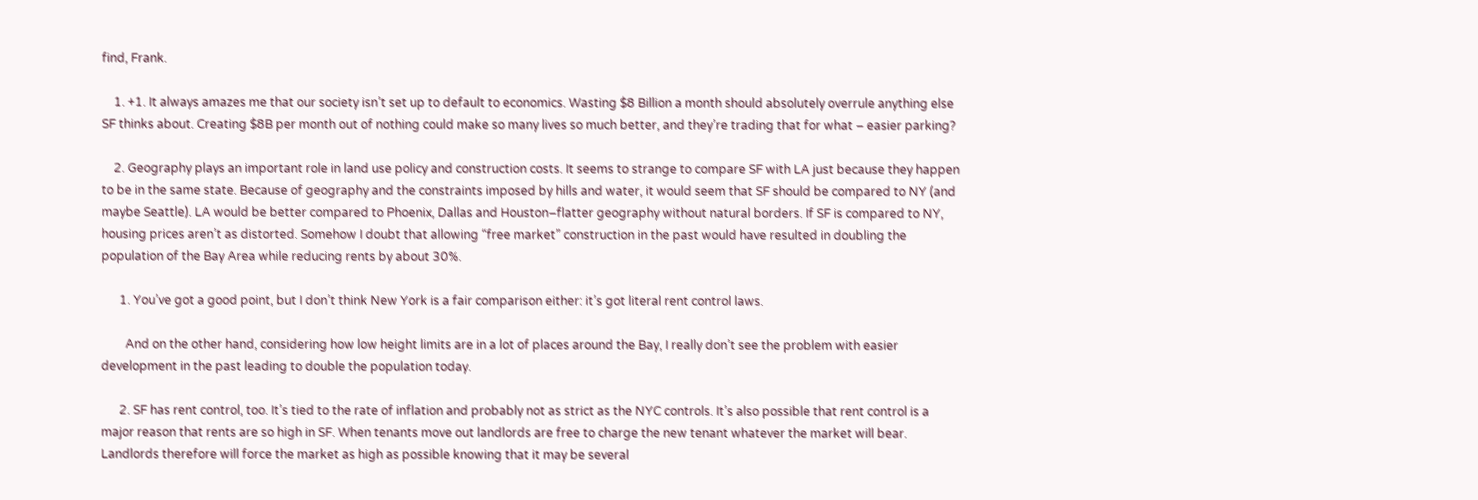find, Frank.

    1. +1. It always amazes me that our society isn’t set up to default to economics. Wasting $8 Billion a month should absolutely overrule anything else SF thinks about. Creating $8B per month out of nothing could make so many lives so much better, and they’re trading that for what – easier parking?

    2. Geography plays an important role in land use policy and construction costs. It seems to strange to compare SF with LA just because they happen to be in the same state. Because of geography and the constraints imposed by hills and water, it would seem that SF should be compared to NY (and maybe Seattle). LA would be better compared to Phoenix, Dallas and Houston–flatter geography without natural borders. If SF is compared to NY, housing prices aren’t as distorted. Somehow I doubt that allowing “free market” construction in the past would have resulted in doubling the population of the Bay Area while reducing rents by about 30%.

      1. You’ve got a good point, but I don’t think New York is a fair comparison either: it’s got literal rent control laws.

        And on the other hand, considering how low height limits are in a lot of places around the Bay, I really don’t see the problem with easier development in the past leading to double the population today.

      2. SF has rent control, too. It’s tied to the rate of inflation and probably not as strict as the NYC controls. It’s also possible that rent control is a major reason that rents are so high in SF. When tenants move out landlords are free to charge the new tenant whatever the market will bear. Landlords therefore will force the market as high as possible knowing that it may be several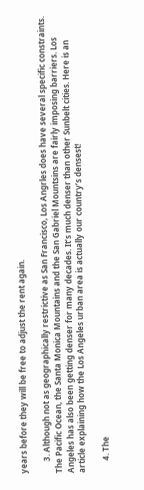years before they will be free to adjust the rent again.

      3. Although not as geographically restrictive as San Francisco, Los Angrles does have several specific constraints. The Pacific Ocean, the Santa Monica Mountains and the San Gabriel Mountsins are fairly imposing barriers. Los Angeles has also been getting denser for many decades. It’s much denser than other Sunbelt cities. Here is an article explaining how the Los Angeles urban area is actually our country’s densest!

      4. The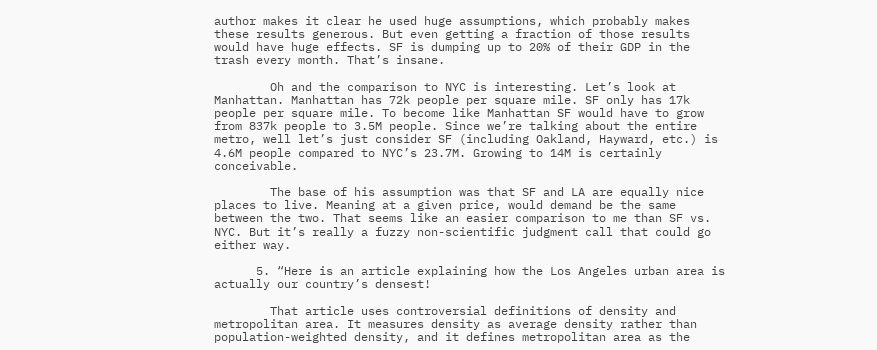author makes it clear he used huge assumptions, which probably makes these results generous. But even getting a fraction of those results would have huge effects. SF is dumping up to 20% of their GDP in the trash every month. That’s insane.

        Oh and the comparison to NYC is interesting. Let’s look at Manhattan. Manhattan has 72k people per square mile. SF only has 17k people per square mile. To become like Manhattan SF would have to grow from 837k people to 3.5M people. Since we’re talking about the entire metro, well let’s just consider SF (including Oakland, Hayward, etc.) is 4.6M people compared to NYC’s 23.7M. Growing to 14M is certainly conceivable.

        The base of his assumption was that SF and LA are equally nice places to live. Meaning at a given price, would demand be the same between the two. That seems like an easier comparison to me than SF vs. NYC. But it’s really a fuzzy non-scientific judgment call that could go either way.

      5. “Here is an article explaining how the Los Angeles urban area is actually our country’s densest!

        That article uses controversial definitions of density and metropolitan area. It measures density as average density rather than population-weighted density, and it defines metropolitan area as the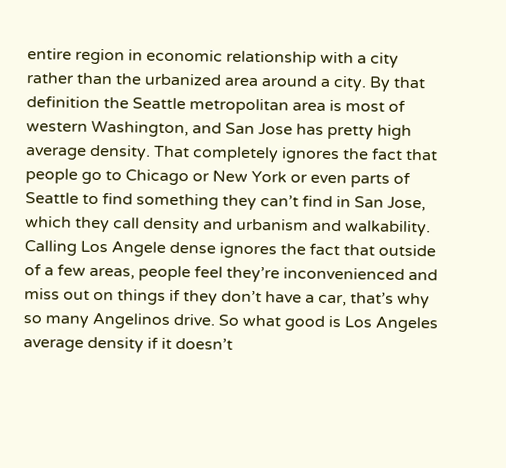entire region in economic relationship with a city rather than the urbanized area around a city. By that definition the Seattle metropolitan area is most of western Washington, and San Jose has pretty high average density. That completely ignores the fact that people go to Chicago or New York or even parts of Seattle to find something they can’t find in San Jose, which they call density and urbanism and walkability. Calling Los Angele dense ignores the fact that outside of a few areas, people feel they’re inconvenienced and miss out on things if they don’t have a car, that’s why so many Angelinos drive. So what good is Los Angeles average density if it doesn’t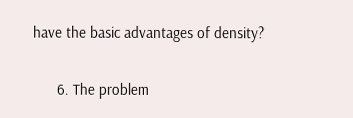have the basic advantages of density?

      6. The problem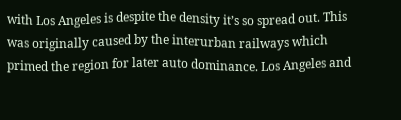with Los Angeles is despite the density it’s so spread out. This was originally caused by the interurban railways which primed the region for later auto dominance. Los Angeles and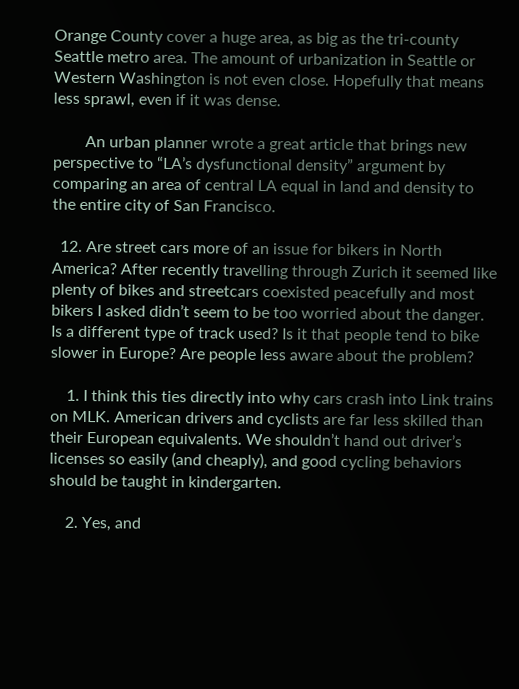Orange County cover a huge area, as big as the tri-county Seattle metro area. The amount of urbanization in Seattle or Western Washington is not even close. Hopefully that means less sprawl, even if it was dense.

        An urban planner wrote a great article that brings new perspective to “LA’s dysfunctional density” argument by comparing an area of central LA equal in land and density to the entire city of San Francisco.

  12. Are street cars more of an issue for bikers in North America? After recently travelling through Zurich it seemed like plenty of bikes and streetcars coexisted peacefully and most bikers I asked didn’t seem to be too worried about the danger. Is a different type of track used? Is it that people tend to bike slower in Europe? Are people less aware about the problem?

    1. I think this ties directly into why cars crash into Link trains on MLK. American drivers and cyclists are far less skilled than their European equivalents. We shouldn’t hand out driver’s licenses so easily (and cheaply), and good cycling behaviors should be taught in kindergarten.

    2. Yes, and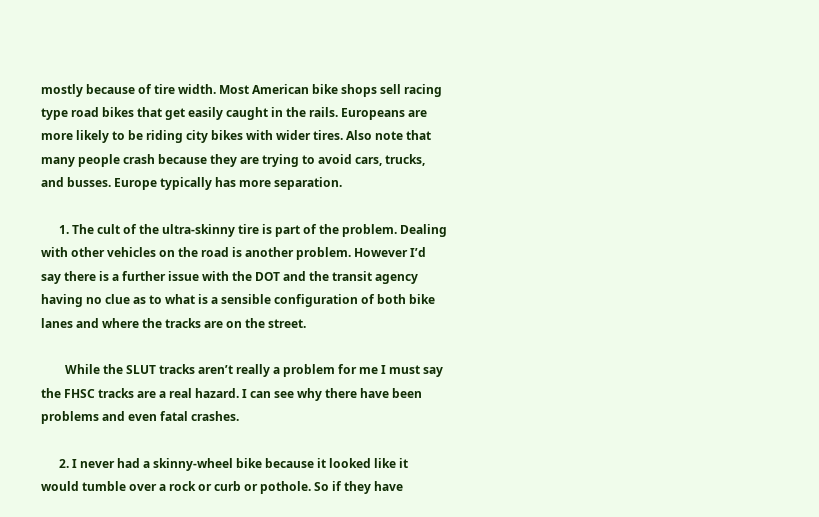mostly because of tire width. Most American bike shops sell racing type road bikes that get easily caught in the rails. Europeans are more likely to be riding city bikes with wider tires. Also note that many people crash because they are trying to avoid cars, trucks, and busses. Europe typically has more separation.

      1. The cult of the ultra-skinny tire is part of the problem. Dealing with other vehicles on the road is another problem. However I’d say there is a further issue with the DOT and the transit agency having no clue as to what is a sensible configuration of both bike lanes and where the tracks are on the street.

        While the SLUT tracks aren’t really a problem for me I must say the FHSC tracks are a real hazard. I can see why there have been problems and even fatal crashes.

      2. I never had a skinny-wheel bike because it looked like it would tumble over a rock or curb or pothole. So if they have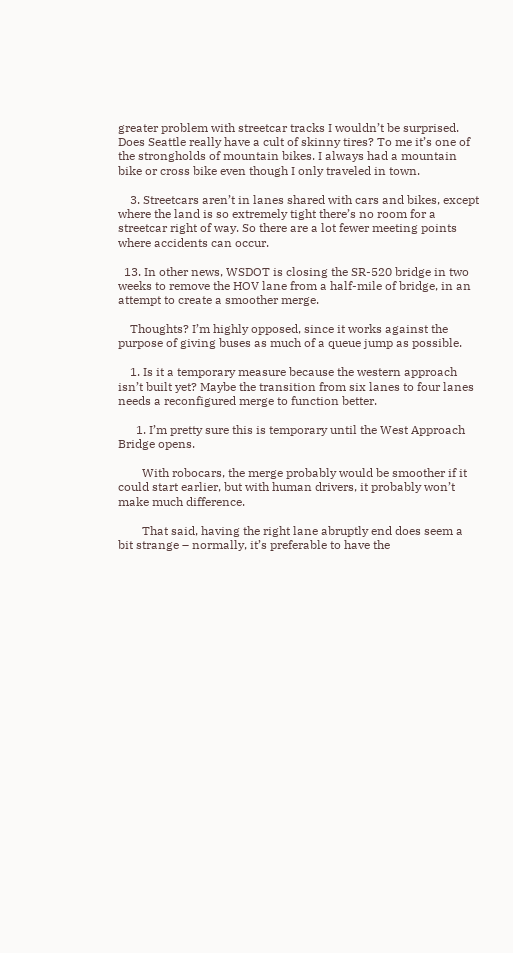greater problem with streetcar tracks I wouldn’t be surprised. Does Seattle really have a cult of skinny tires? To me it’s one of the strongholds of mountain bikes. I always had a mountain bike or cross bike even though I only traveled in town.

    3. Streetcars aren’t in lanes shared with cars and bikes, except where the land is so extremely tight there’s no room for a streetcar right of way. So there are a lot fewer meeting points where accidents can occur.

  13. In other news, WSDOT is closing the SR-520 bridge in two weeks to remove the HOV lane from a half-mile of bridge, in an attempt to create a smoother merge.

    Thoughts? I’m highly opposed, since it works against the purpose of giving buses as much of a queue jump as possible.

    1. Is it a temporary measure because the western approach isn’t built yet? Maybe the transition from six lanes to four lanes needs a reconfigured merge to function better.

      1. I’m pretty sure this is temporary until the West Approach Bridge opens.

        With robocars, the merge probably would be smoother if it could start earlier, but with human drivers, it probably won’t make much difference.

        That said, having the right lane abruptly end does seem a bit strange – normally, it’s preferable to have the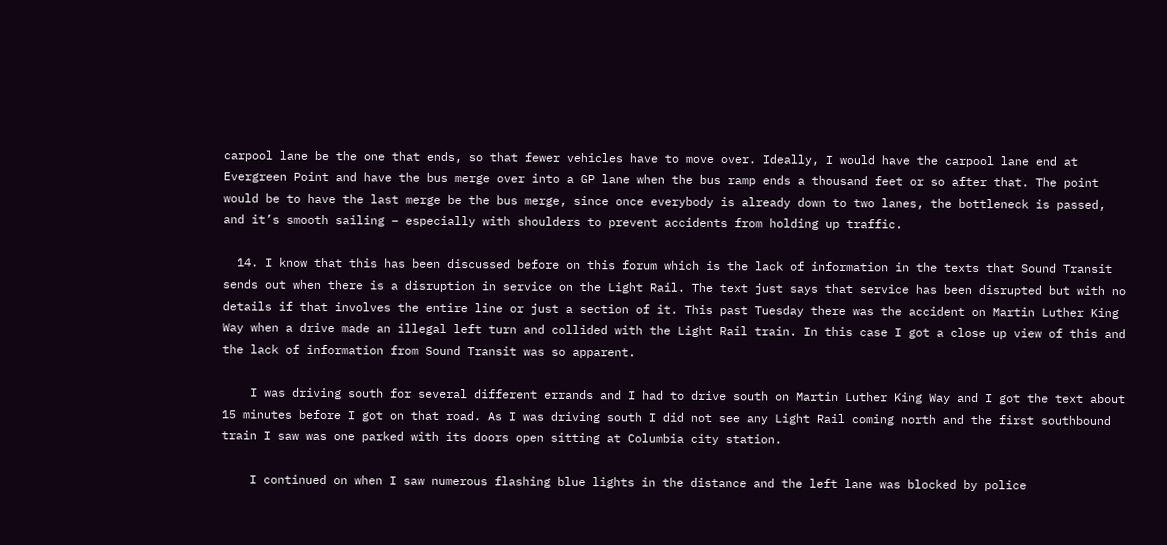carpool lane be the one that ends, so that fewer vehicles have to move over. Ideally, I would have the carpool lane end at Evergreen Point and have the bus merge over into a GP lane when the bus ramp ends a thousand feet or so after that. The point would be to have the last merge be the bus merge, since once everybody is already down to two lanes, the bottleneck is passed, and it’s smooth sailing – especially with shoulders to prevent accidents from holding up traffic.

  14. I know that this has been discussed before on this forum which is the lack of information in the texts that Sound Transit sends out when there is a disruption in service on the Light Rail. The text just says that service has been disrupted but with no details if that involves the entire line or just a section of it. This past Tuesday there was the accident on Martin Luther King Way when a drive made an illegal left turn and collided with the Light Rail train. In this case I got a close up view of this and the lack of information from Sound Transit was so apparent.

    I was driving south for several different errands and I had to drive south on Martin Luther King Way and I got the text about 15 minutes before I got on that road. As I was driving south I did not see any Light Rail coming north and the first southbound train I saw was one parked with its doors open sitting at Columbia city station.

    I continued on when I saw numerous flashing blue lights in the distance and the left lane was blocked by police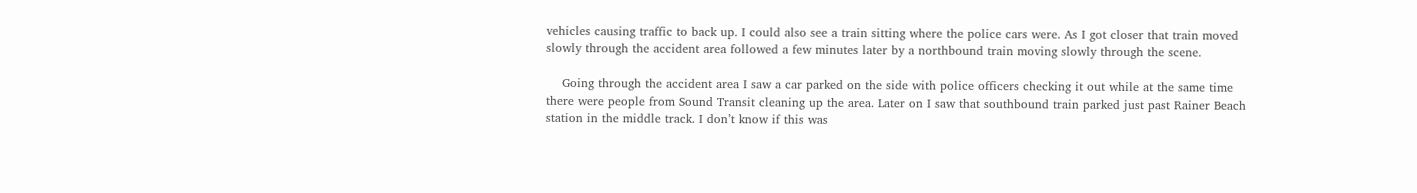vehicles causing traffic to back up. I could also see a train sitting where the police cars were. As I got closer that train moved slowly through the accident area followed a few minutes later by a northbound train moving slowly through the scene.

    Going through the accident area I saw a car parked on the side with police officers checking it out while at the same time there were people from Sound Transit cleaning up the area. Later on I saw that southbound train parked just past Rainer Beach station in the middle track. I don’t know if this was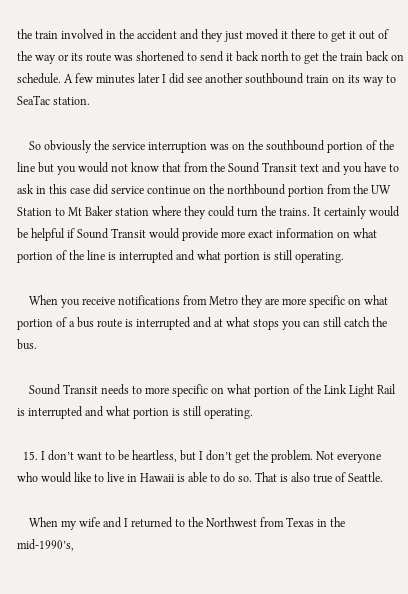the train involved in the accident and they just moved it there to get it out of the way or its route was shortened to send it back north to get the train back on schedule. A few minutes later I did see another southbound train on its way to SeaTac station.

    So obviously the service interruption was on the southbound portion of the line but you would not know that from the Sound Transit text and you have to ask in this case did service continue on the northbound portion from the UW Station to Mt Baker station where they could turn the trains. It certainly would be helpful if Sound Transit would provide more exact information on what portion of the line is interrupted and what portion is still operating.

    When you receive notifications from Metro they are more specific on what portion of a bus route is interrupted and at what stops you can still catch the bus.

    Sound Transit needs to more specific on what portion of the Link Light Rail is interrupted and what portion is still operating.

  15. I don’t want to be heartless, but I don’t get the problem. Not everyone who would like to live in Hawaii is able to do so. That is also true of Seattle.

    When my wife and I returned to the Northwest from Texas in the mid-1990’s,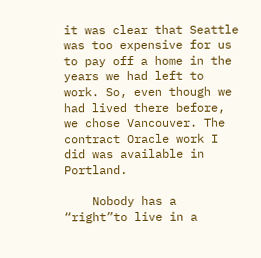it was clear that Seattle was too expensive for us to pay off a home in the years we had left to work. So, even though we had lived there before, we chose Vancouver. The contract Oracle work I did was available in Portland.

    Nobody has a “right”to live in a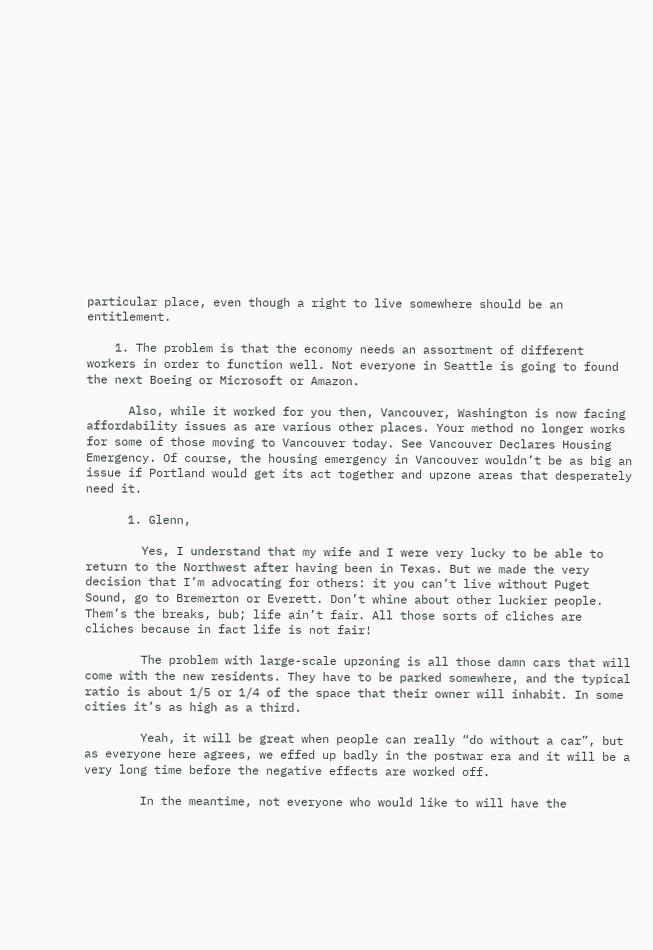particular place, even though a right to live somewhere should be an entitlement.

    1. The problem is that the economy needs an assortment of different workers in order to function well. Not everyone in Seattle is going to found the next Boeing or Microsoft or Amazon.

      Also, while it worked for you then, Vancouver, Washington is now facing affordability issues as are various other places. Your method no longer works for some of those moving to Vancouver today. See Vancouver Declares Housing Emergency. Of course, the housing emergency in Vancouver wouldn’t be as big an issue if Portland would get its act together and upzone areas that desperately need it.

      1. Glenn,

        Yes, I understand that my wife and I were very lucky to be able to return to the Northwest after having been in Texas. But we made the very decision that I’m advocating for others: it you can’t live without Puget Sound, go to Bremerton or Everett. Don’t whine about other luckier people. Them’s the breaks, bub; life ain’t fair. All those sorts of cliches are cliches because in fact life is not fair!

        The problem with large-scale upzoning is all those damn cars that will come with the new residents. They have to be parked somewhere, and the typical ratio is about 1/5 or 1/4 of the space that their owner will inhabit. In some cities it’s as high as a third.

        Yeah, it will be great when people can really “do without a car”, but as everyone here agrees, we effed up badly in the postwar era and it will be a very long time before the negative effects are worked off.

        In the meantime, not everyone who would like to will have the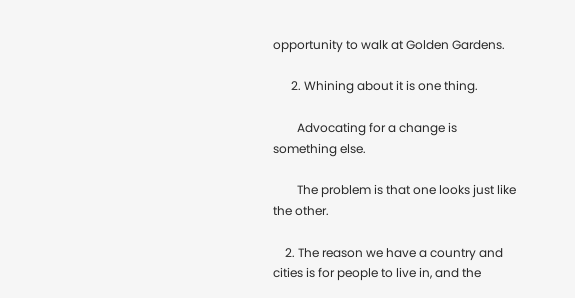opportunity to walk at Golden Gardens.

      2. Whining about it is one thing.

        Advocating for a change is something else.

        The problem is that one looks just like the other.

    2. The reason we have a country and cities is for people to live in, and the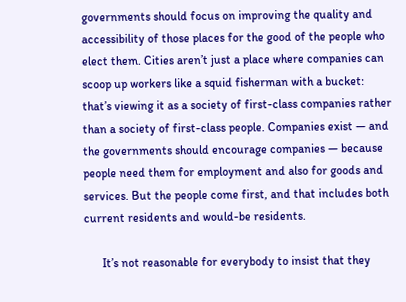governments should focus on improving the quality and accessibility of those places for the good of the people who elect them. Cities aren’t just a place where companies can scoop up workers like a squid fisherman with a bucket: that’s viewing it as a society of first-class companies rather than a society of first-class people. Companies exist — and the governments should encourage companies — because people need them for employment and also for goods and services. But the people come first, and that includes both current residents and would-be residents.

      It’s not reasonable for everybody to insist that they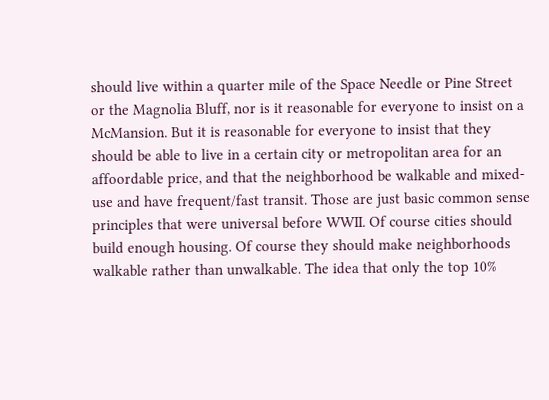should live within a quarter mile of the Space Needle or Pine Street or the Magnolia Bluff, nor is it reasonable for everyone to insist on a McMansion. But it is reasonable for everyone to insist that they should be able to live in a certain city or metropolitan area for an affoordable price, and that the neighborhood be walkable and mixed-use and have frequent/fast transit. Those are just basic common sense principles that were universal before WWII. Of course cities should build enough housing. Of course they should make neighborhoods walkable rather than unwalkable. The idea that only the top 10%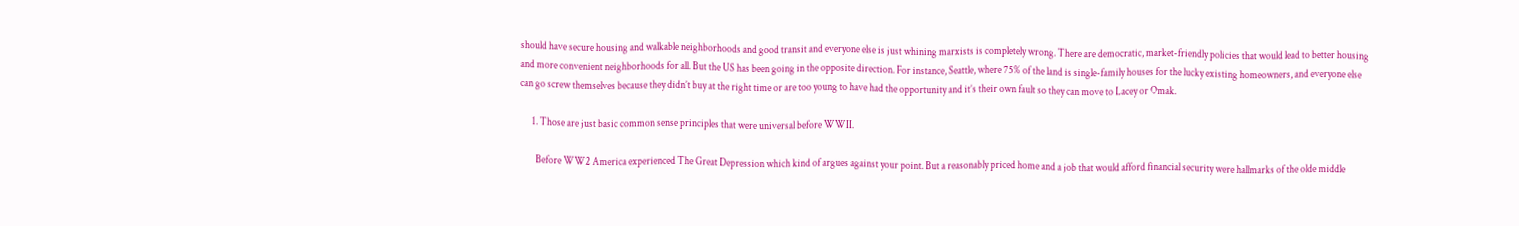should have secure housing and walkable neighborhoods and good transit and everyone else is just whining marxists is completely wrong. There are democratic, market-friendly policies that would lead to better housing and more convenient neighborhoods for all. But the US has been going in the opposite direction. For instance, Seattle, where 75% of the land is single-family houses for the lucky existing homeowners, and everyone else can go screw themselves because they didn’t buy at the right time or are too young to have had the opportunity and it’s their own fault so they can move to Lacey or Omak.

      1. Those are just basic common sense principles that were universal before WWII.

        Before WW2 America experienced The Great Depression which kind of argues against your point. But a reasonably priced home and a job that would afford financial security were hallmarks of the olde middle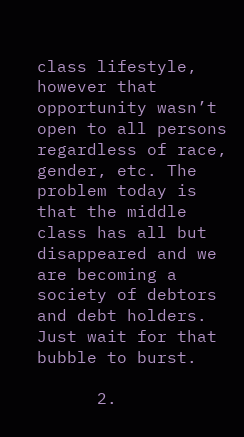class lifestyle, however that opportunity wasn’t open to all persons regardless of race, gender, etc. The problem today is that the middle class has all but disappeared and we are becoming a society of debtors and debt holders. Just wait for that bubble to burst.

      2.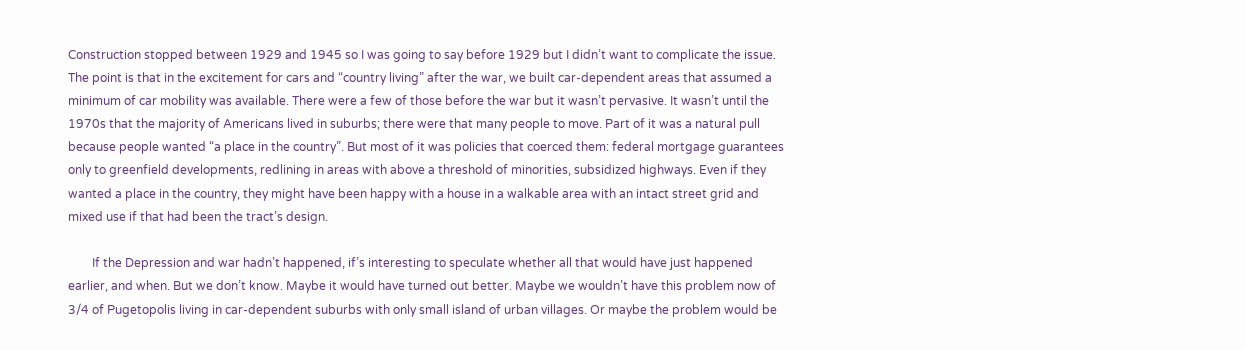Construction stopped between 1929 and 1945 so I was going to say before 1929 but I didn’t want to complicate the issue. The point is that in the excitement for cars and “country living” after the war, we built car-dependent areas that assumed a minimum of car mobility was available. There were a few of those before the war but it wasn’t pervasive. It wasn’t until the 1970s that the majority of Americans lived in suburbs; there were that many people to move. Part of it was a natural pull because people wanted “a place in the country”. But most of it was policies that coerced them: federal mortgage guarantees only to greenfield developments, redlining in areas with above a threshold of minorities, subsidized highways. Even if they wanted a place in the country, they might have been happy with a house in a walkable area with an intact street grid and mixed use if that had been the tract’s design.

        If the Depression and war hadn’t happened, if’s interesting to speculate whether all that would have just happened earlier, and when. But we don’t know. Maybe it would have turned out better. Maybe we wouldn’t have this problem now of 3/4 of Pugetopolis living in car-dependent suburbs with only small island of urban villages. Or maybe the problem would be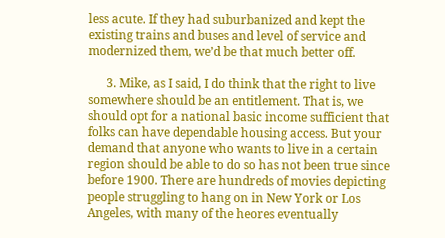less acute. If they had suburbanized and kept the existing trains and buses and level of service and modernized them, we’d be that much better off.

      3. Mike, as I said, I do think that the right to live somewhere should be an entitlement. That is, we should opt for a national basic income sufficient that folks can have dependable housing access. But your demand that anyone who wants to live in a certain region should be able to do so has not been true since before 1900. There are hundreds of movies depicting people struggling to hang on in New York or Los Angeles, with many of the heores eventually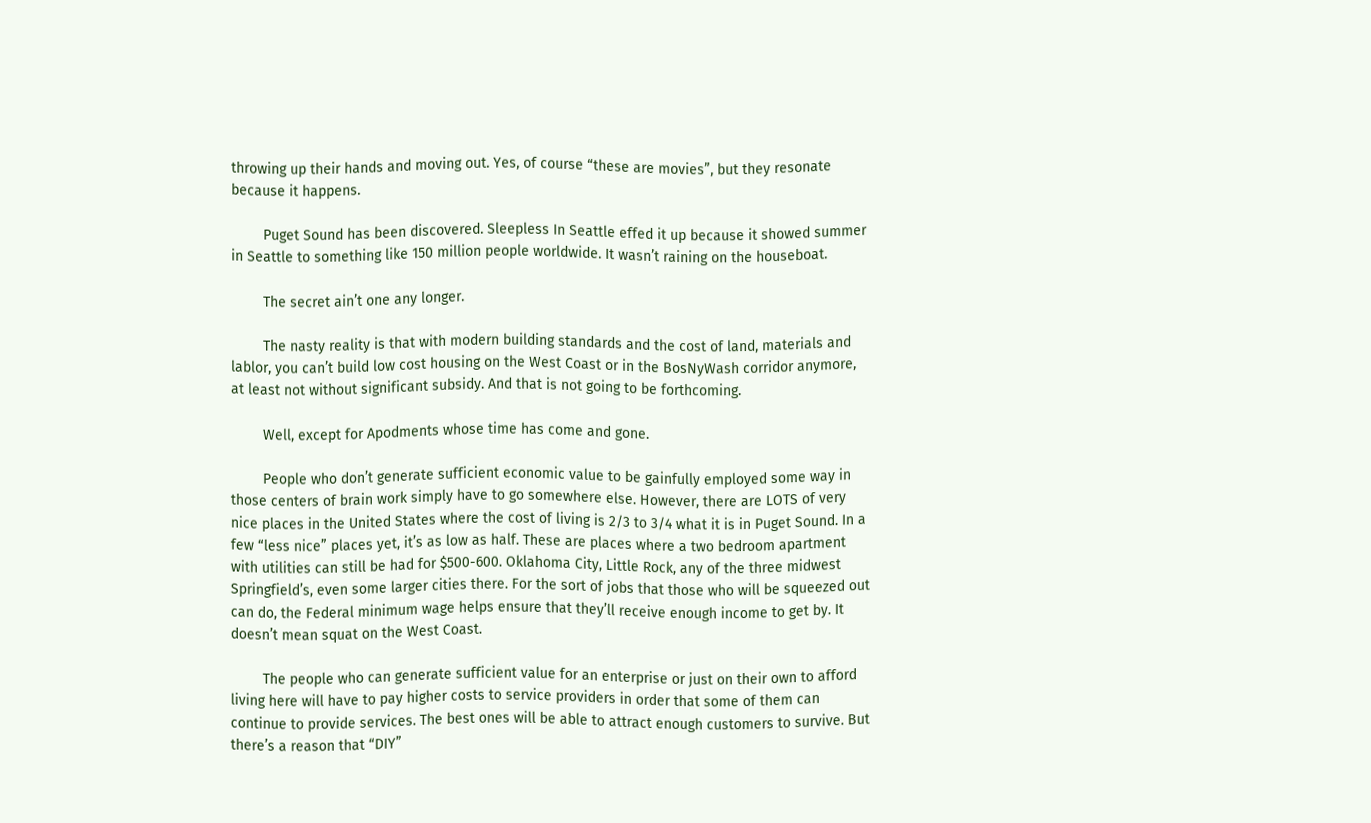throwing up their hands and moving out. Yes, of course “these are movies”, but they resonate because it happens.

        Puget Sound has been discovered. Sleepless In Seattle effed it up because it showed summer in Seattle to something like 150 million people worldwide. It wasn’t raining on the houseboat.

        The secret ain’t one any longer.

        The nasty reality is that with modern building standards and the cost of land, materials and lablor, you can’t build low cost housing on the West Coast or in the BosNyWash corridor anymore, at least not without significant subsidy. And that is not going to be forthcoming.

        Well, except for Apodments whose time has come and gone.

        People who don’t generate sufficient economic value to be gainfully employed some way in those centers of brain work simply have to go somewhere else. However, there are LOTS of very nice places in the United States where the cost of living is 2/3 to 3/4 what it is in Puget Sound. In a few “less nice” places yet, it’s as low as half. These are places where a two bedroom apartment with utilities can still be had for $500-600. Oklahoma City, Little Rock, any of the three midwest Springfield’s, even some larger cities there. For the sort of jobs that those who will be squeezed out can do, the Federal minimum wage helps ensure that they’ll receive enough income to get by. It doesn’t mean squat on the West Coast.

        The people who can generate sufficient value for an enterprise or just on their own to afford living here will have to pay higher costs to service providers in order that some of them can continue to provide services. The best ones will be able to attract enough customers to survive. But there’s a reason that “DIY”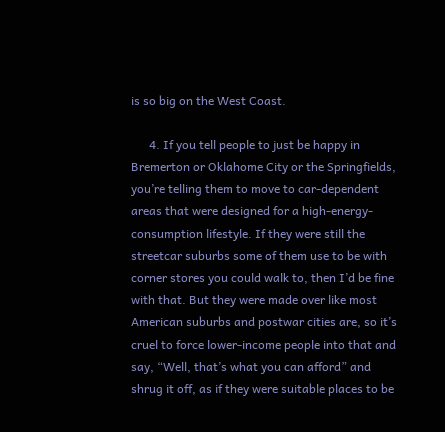is so big on the West Coast.

      4. If you tell people to just be happy in Bremerton or Oklahome City or the Springfields, you’re telling them to move to car-dependent areas that were designed for a high-energy-consumption lifestyle. If they were still the streetcar suburbs some of them use to be with corner stores you could walk to, then I’d be fine with that. But they were made over like most American suburbs and postwar cities are, so it’s cruel to force lower-income people into that and say, “Well, that’s what you can afford” and shrug it off, as if they were suitable places to be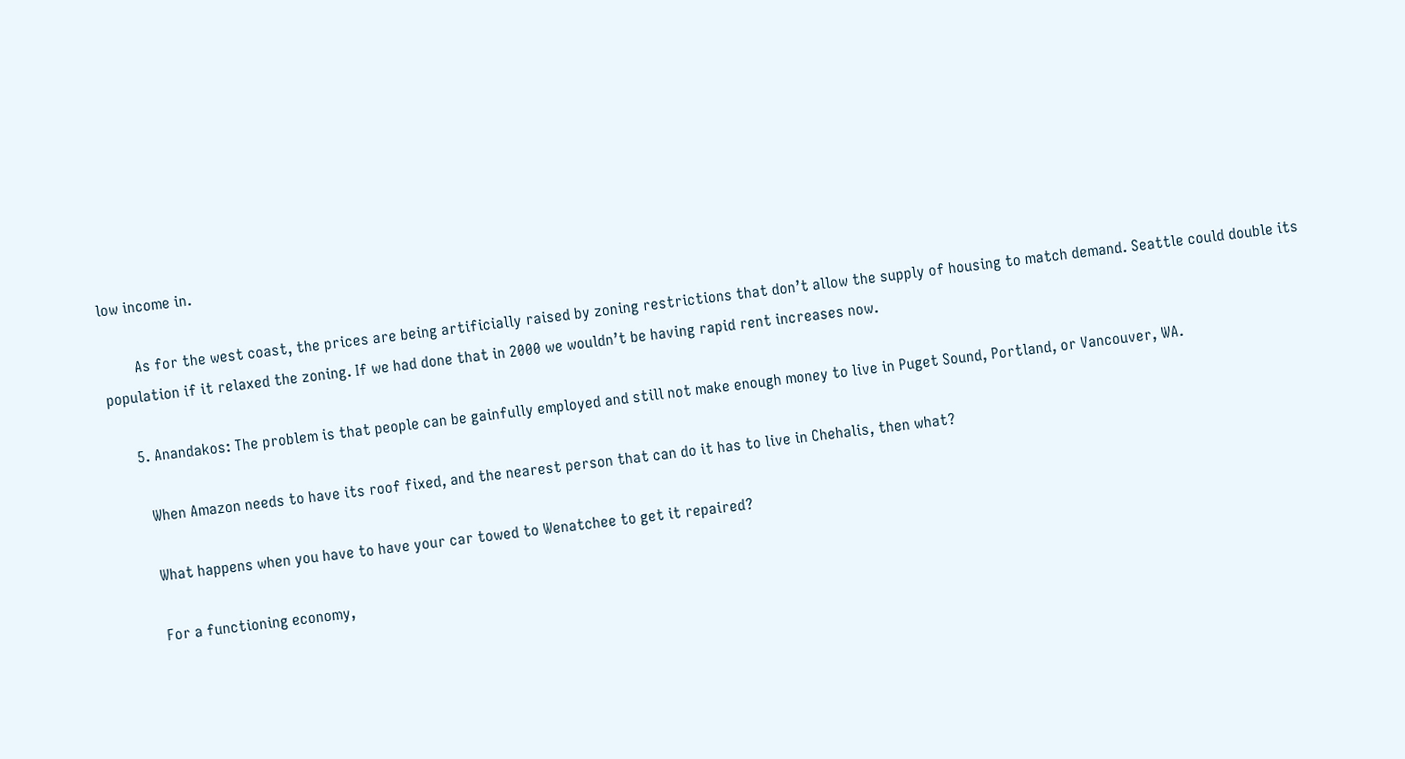low income in.

        As for the west coast, the prices are being artificially raised by zoning restrictions that don’t allow the supply of housing to match demand. Seattle could double its population if it relaxed the zoning. If we had done that in 2000 we wouldn’t be having rapid rent increases now.

      5. Anandakos: The problem is that people can be gainfully employed and still not make enough money to live in Puget Sound, Portland, or Vancouver, WA.

        When Amazon needs to have its roof fixed, and the nearest person that can do it has to live in Chehalis, then what?

        What happens when you have to have your car towed to Wenatchee to get it repaired?

        For a functioning economy,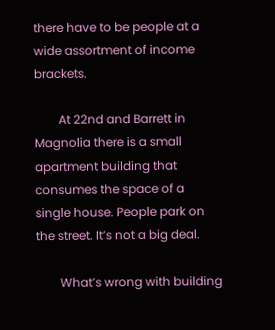there have to be people at a wide assortment of income brackets.

        At 22nd and Barrett in Magnolia there is a small apartment building that consumes the space of a single house. People park on the street. It’s not a big deal.

        What’s wrong with building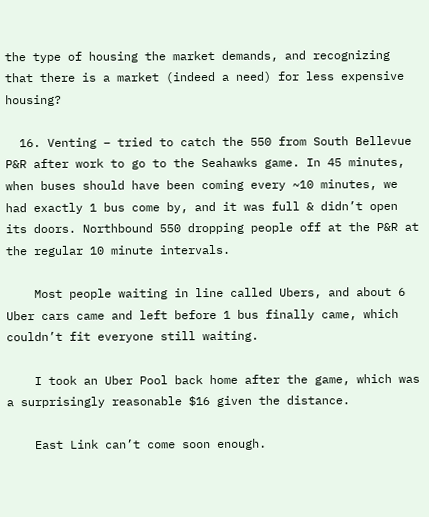the type of housing the market demands, and recognizing that there is a market (indeed a need) for less expensive housing?

  16. Venting – tried to catch the 550 from South Bellevue P&R after work to go to the Seahawks game. In 45 minutes, when buses should have been coming every ~10 minutes, we had exactly 1 bus come by, and it was full & didn’t open its doors. Northbound 550 dropping people off at the P&R at the regular 10 minute intervals.

    Most people waiting in line called Ubers, and about 6 Uber cars came and left before 1 bus finally came, which couldn’t fit everyone still waiting.

    I took an Uber Pool back home after the game, which was a surprisingly reasonable $16 given the distance.

    East Link can’t come soon enough.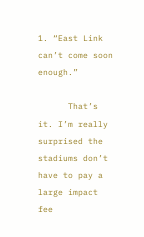1. “East Link can’t come soon enough.”

      That’s it. I’m really surprised the stadiums don’t have to pay a large impact fee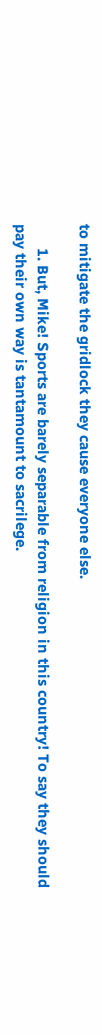to mitigate the gridlock they cause everyone else.

      1. But, Mike! Sports are barely separable from religion in this country! To say they should pay their own way is tantamount to sacrilege.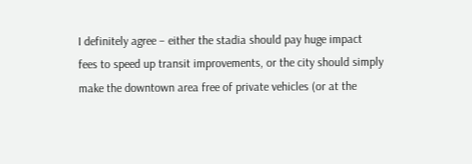I definitely agree – either the stadia should pay huge impact fees to speed up transit improvements, or the city should simply make the downtown area free of private vehicles (or at the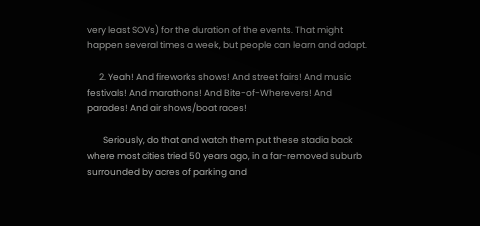very least SOVs) for the duration of the events. That might happen several times a week, but people can learn and adapt.

      2. Yeah! And fireworks shows! And street fairs! And music festivals! And marathons! And Bite-of-Wherevers! And parades! And air shows/boat races!

        Seriously, do that and watch them put these stadia back where most cities tried 50 years ago, in a far-removed suburb surrounded by acres of parking and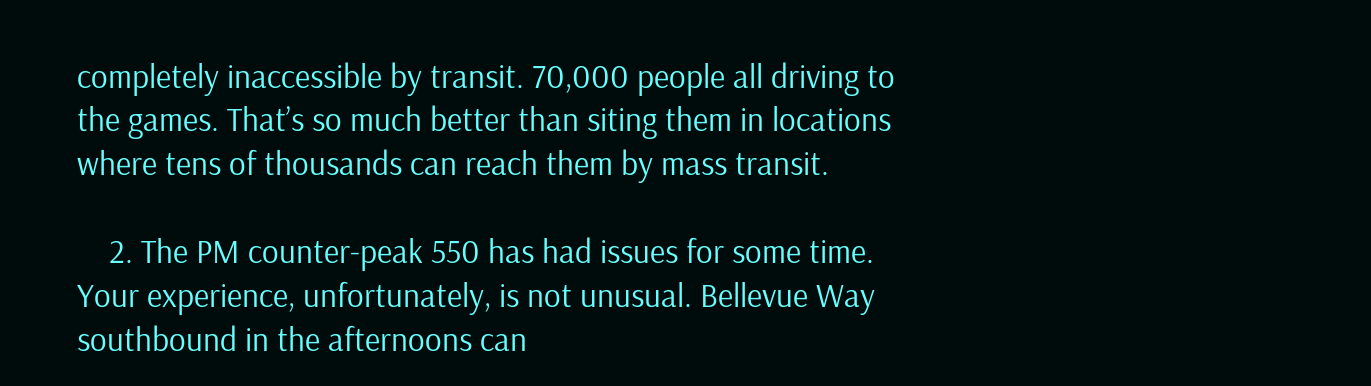completely inaccessible by transit. 70,000 people all driving to the games. That’s so much better than siting them in locations where tens of thousands can reach them by mass transit.

    2. The PM counter-peak 550 has had issues for some time. Your experience, unfortunately, is not unusual. Bellevue Way southbound in the afternoons can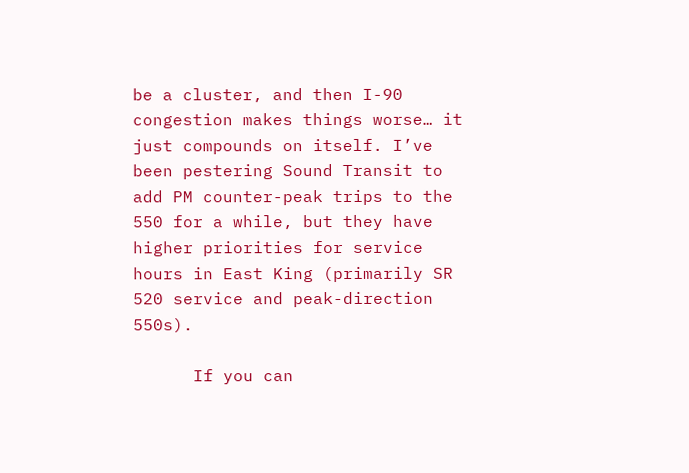be a cluster, and then I-90 congestion makes things worse… it just compounds on itself. I’ve been pestering Sound Transit to add PM counter-peak trips to the 550 for a while, but they have higher priorities for service hours in East King (primarily SR 520 service and peak-direction 550s).

      If you can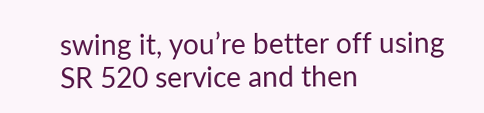swing it, you’re better off using SR 520 service and then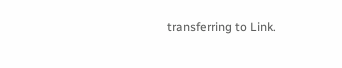transferring to Link.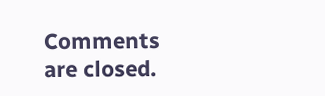Comments are closed.